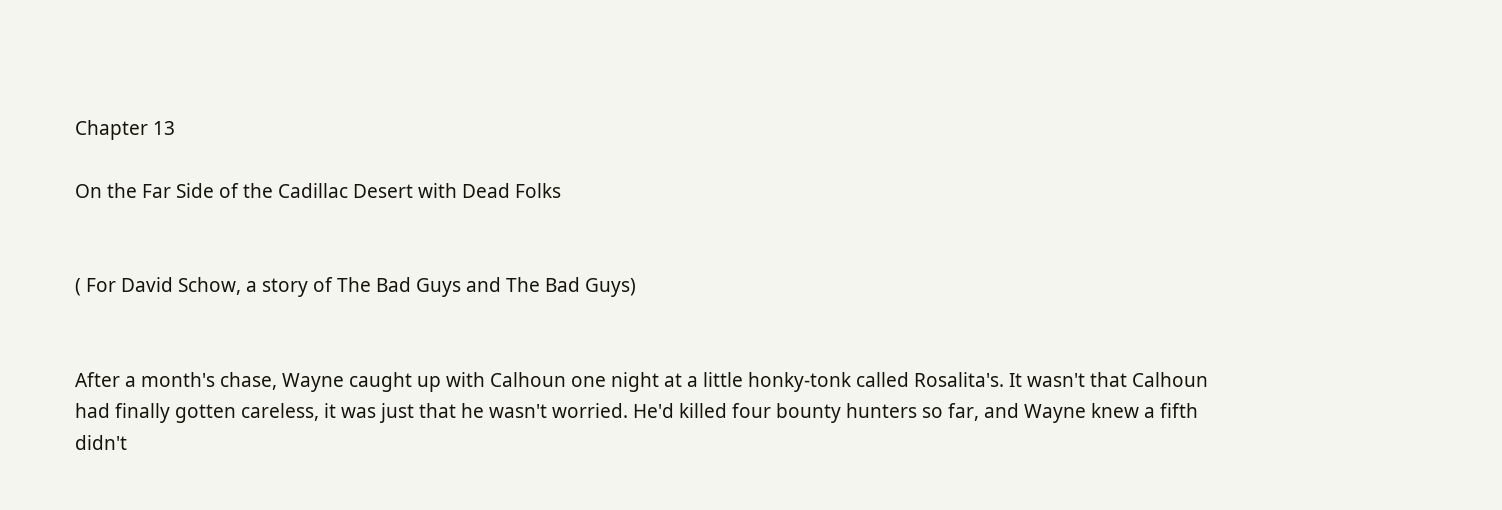Chapter 13

On the Far Side of the Cadillac Desert with Dead Folks


( For David Schow, a story of The Bad Guys and The Bad Guys)


After a month's chase, Wayne caught up with Calhoun one night at a little honky-tonk called Rosalita's. It wasn't that Calhoun had finally gotten careless, it was just that he wasn't worried. He'd killed four bounty hunters so far, and Wayne knew a fifth didn't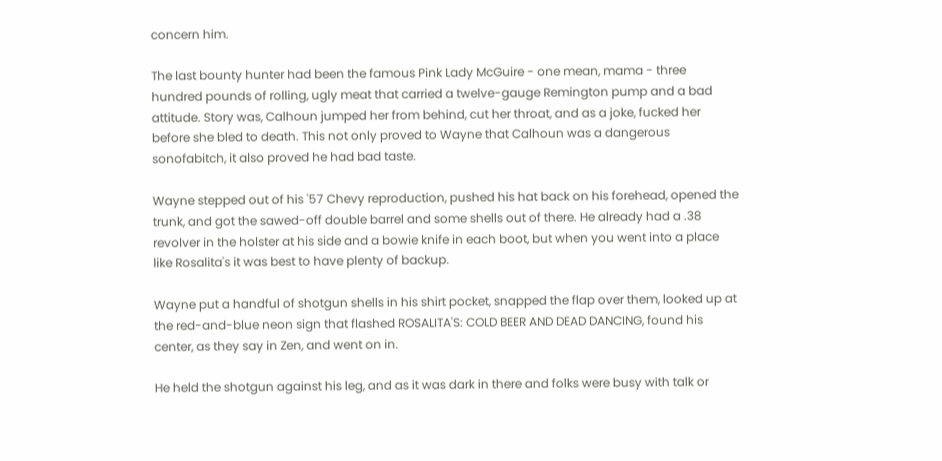concern him.

The last bounty hunter had been the famous Pink Lady McGuire - one mean, mama - three hundred pounds of rolling, ugly meat that carried a twelve-gauge Remington pump and a bad attitude. Story was, Calhoun jumped her from behind, cut her throat, and as a joke, fucked her before she bled to death. This not only proved to Wayne that Calhoun was a dangerous sonofabitch, it also proved he had bad taste.

Wayne stepped out of his '57 Chevy reproduction, pushed his hat back on his forehead, opened the trunk, and got the sawed-off double barrel and some shells out of there. He already had a .38 revolver in the holster at his side and a bowie knife in each boot, but when you went into a place like Rosalita's it was best to have plenty of backup.

Wayne put a handful of shotgun shells in his shirt pocket, snapped the flap over them, looked up at the red-and-blue neon sign that flashed ROSALITA'S: COLD BEER AND DEAD DANCING, found his center, as they say in Zen, and went on in.

He held the shotgun against his leg, and as it was dark in there and folks were busy with talk or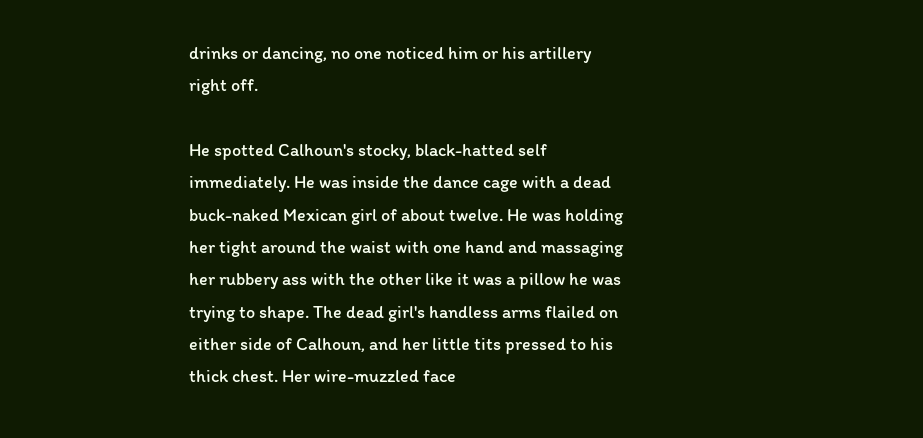drinks or dancing, no one noticed him or his artillery right off.

He spotted Calhoun's stocky, black-hatted self immediately. He was inside the dance cage with a dead buck-naked Mexican girl of about twelve. He was holding her tight around the waist with one hand and massaging her rubbery ass with the other like it was a pillow he was trying to shape. The dead girl's handless arms flailed on either side of Calhoun, and her little tits pressed to his thick chest. Her wire-muzzled face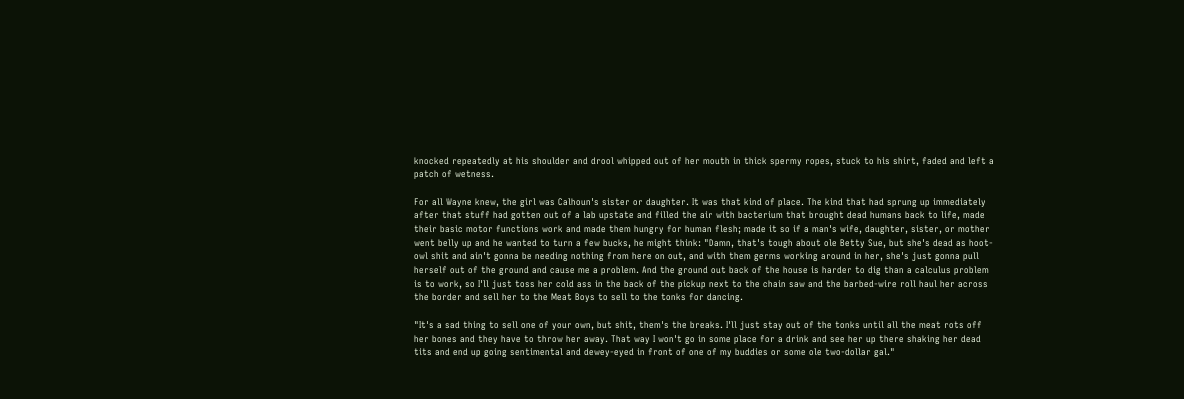knocked repeatedly at his shoulder and drool whipped out of her mouth in thick spermy ropes, stuck to his shirt, faded and left a patch of wetness.

For all Wayne knew, the girl was Calhoun's sister or daughter. It was that kind of place. The kind that had sprung up immediately after that stuff had gotten out of a lab upstate and filled the air with bacterium that brought dead humans back to life, made their basic motor functions work and made them hungry for human flesh; made it so if a man's wife, daughter, sister, or mother went belly up and he wanted to turn a few bucks, he might think: "Damn, that's tough about ole Betty Sue, but she's dead as hoot-owl shit and ain't gonna be needing nothing from here on out, and with them germs working around in her, she's just gonna pull herself out of the ground and cause me a problem. And the ground out back of the house is harder to dig than a calculus problem is to work, so I'll just toss her cold ass in the back of the pickup next to the chain saw and the barbed-wire roll haul her across the border and sell her to the Meat Boys to sell to the tonks for dancing.

"It's a sad thing to sell one of your own, but shit, them's the breaks. I'll just stay out of the tonks until all the meat rots off her bones and they have to throw her away. That way I won't go in some place for a drink and see her up there shaking her dead tits and end up going sentimental and dewey-eyed in front of one of my buddies or some ole two-dollar gal."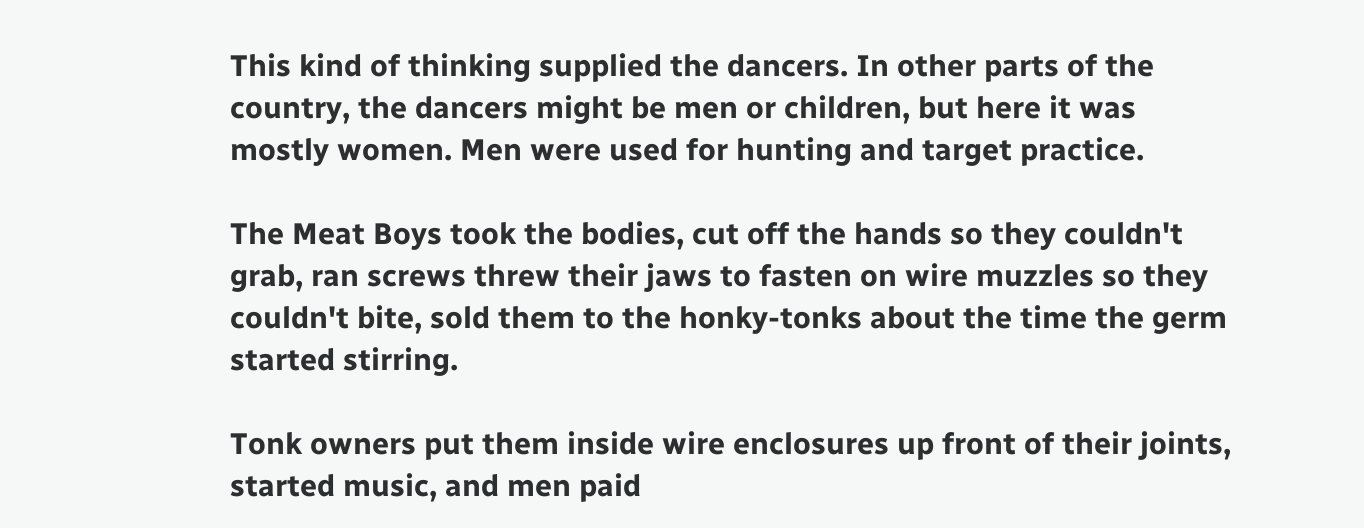This kind of thinking supplied the dancers. In other parts of the country, the dancers might be men or children, but here it was mostly women. Men were used for hunting and target practice.

The Meat Boys took the bodies, cut off the hands so they couldn't grab, ran screws threw their jaws to fasten on wire muzzles so they couldn't bite, sold them to the honky-tonks about the time the germ started stirring.

Tonk owners put them inside wire enclosures up front of their joints, started music, and men paid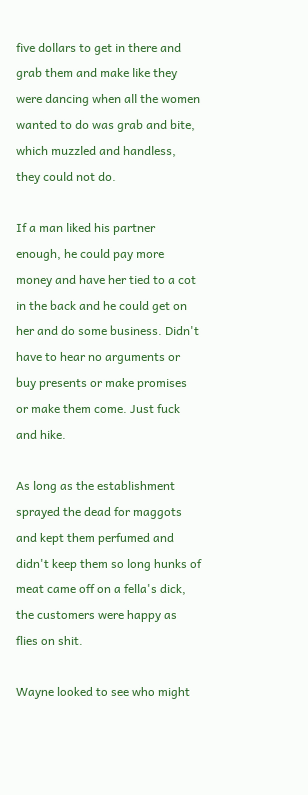five dollars to get in there and grab them and make like they were dancing when all the women wanted to do was grab and bite, which muzzled and handless, they could not do.

If a man liked his partner enough, he could pay more money and have her tied to a cot in the back and he could get on her and do some business. Didn't have to hear no arguments or buy presents or make promises or make them come. Just fuck and hike.

As long as the establishment sprayed the dead for maggots and kept them perfumed and didn't keep them so long hunks of meat came off on a fella's dick, the customers were happy as flies on shit.

Wayne looked to see who might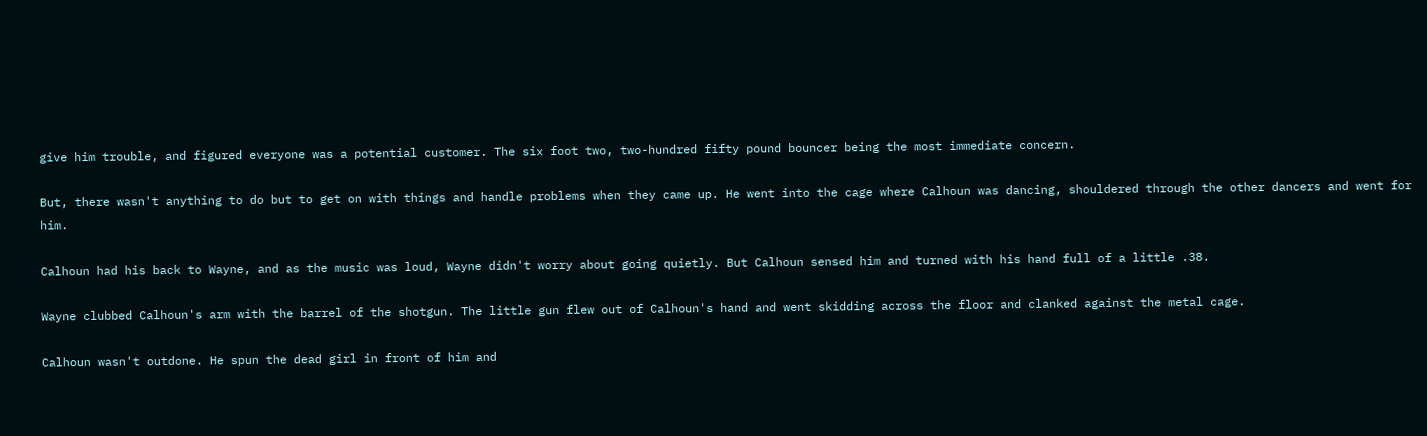give him trouble, and figured everyone was a potential customer. The six foot two, two-hundred fifty pound bouncer being the most immediate concern.

But, there wasn't anything to do but to get on with things and handle problems when they came up. He went into the cage where Calhoun was dancing, shouldered through the other dancers and went for him.

Calhoun had his back to Wayne, and as the music was loud, Wayne didn't worry about going quietly. But Calhoun sensed him and turned with his hand full of a little .38.

Wayne clubbed Calhoun's arm with the barrel of the shotgun. The little gun flew out of Calhoun's hand and went skidding across the floor and clanked against the metal cage.

Calhoun wasn't outdone. He spun the dead girl in front of him and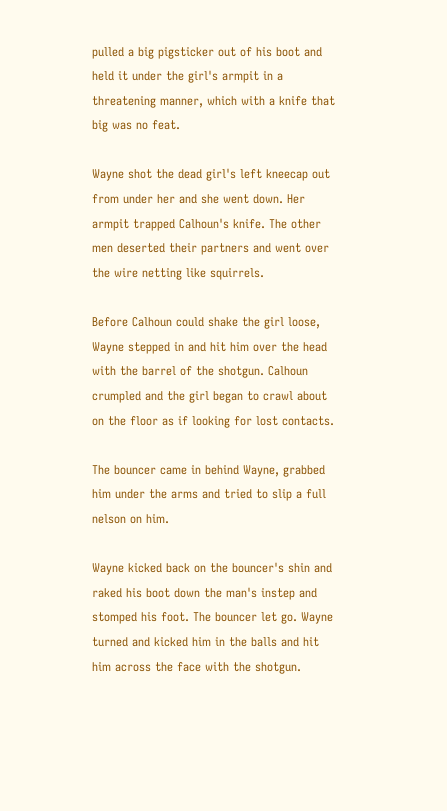pulled a big pigsticker out of his boot and held it under the girl's armpit in a threatening manner, which with a knife that big was no feat.

Wayne shot the dead girl's left kneecap out from under her and she went down. Her armpit trapped Calhoun's knife. The other men deserted their partners and went over the wire netting like squirrels.

Before Calhoun could shake the girl loose, Wayne stepped in and hit him over the head with the barrel of the shotgun. Calhoun crumpled and the girl began to crawl about on the floor as if looking for lost contacts.

The bouncer came in behind Wayne, grabbed him under the arms and tried to slip a full nelson on him.

Wayne kicked back on the bouncer's shin and raked his boot down the man's instep and stomped his foot. The bouncer let go. Wayne turned and kicked him in the balls and hit him across the face with the shotgun.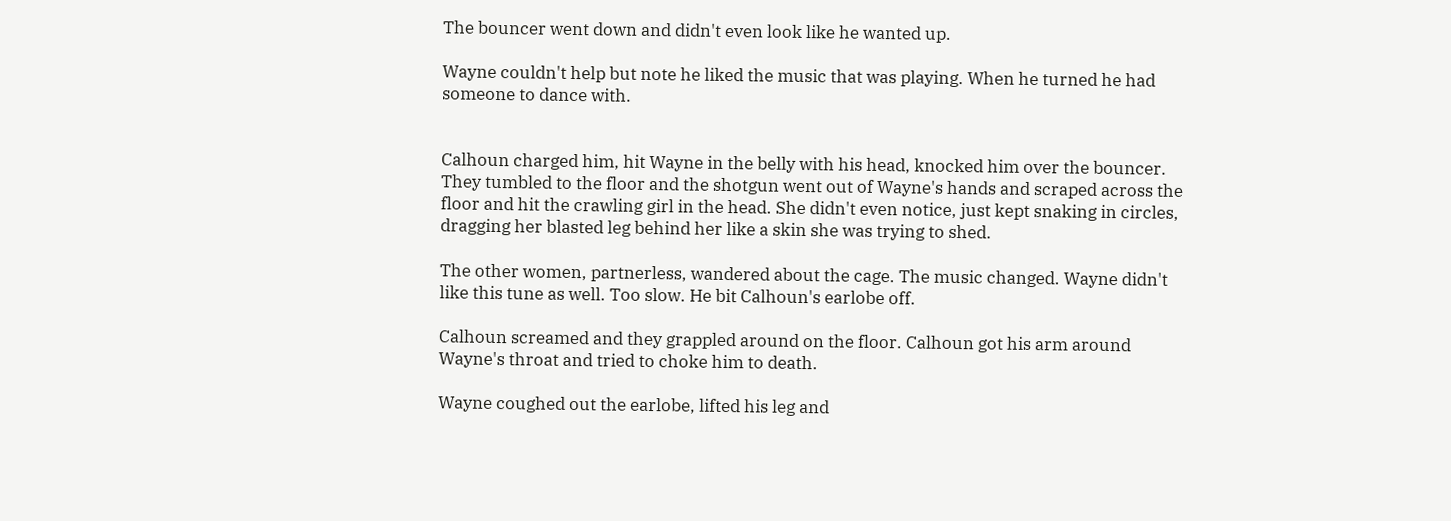The bouncer went down and didn't even look like he wanted up.

Wayne couldn't help but note he liked the music that was playing. When he turned he had someone to dance with.


Calhoun charged him, hit Wayne in the belly with his head, knocked him over the bouncer. They tumbled to the floor and the shotgun went out of Wayne's hands and scraped across the floor and hit the crawling girl in the head. She didn't even notice, just kept snaking in circles, dragging her blasted leg behind her like a skin she was trying to shed.

The other women, partnerless, wandered about the cage. The music changed. Wayne didn't like this tune as well. Too slow. He bit Calhoun's earlobe off.

Calhoun screamed and they grappled around on the floor. Calhoun got his arm around Wayne's throat and tried to choke him to death.

Wayne coughed out the earlobe, lifted his leg and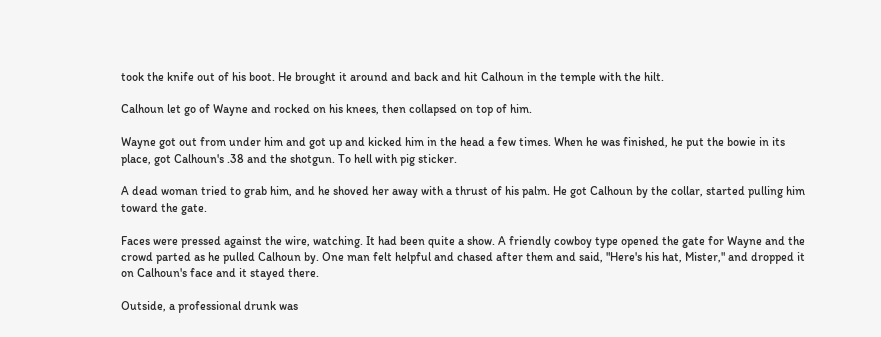took the knife out of his boot. He brought it around and back and hit Calhoun in the temple with the hilt.

Calhoun let go of Wayne and rocked on his knees, then collapsed on top of him.

Wayne got out from under him and got up and kicked him in the head a few times. When he was finished, he put the bowie in its place, got Calhoun's .38 and the shotgun. To hell with pig sticker.

A dead woman tried to grab him, and he shoved her away with a thrust of his palm. He got Calhoun by the collar, started pulling him toward the gate.

Faces were pressed against the wire, watching. It had been quite a show. A friendly cowboy type opened the gate for Wayne and the crowd parted as he pulled Calhoun by. One man felt helpful and chased after them and said, "Here's his hat, Mister," and dropped it on Calhoun's face and it stayed there.

Outside, a professional drunk was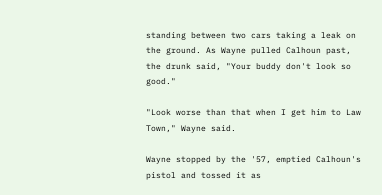standing between two cars taking a leak on the ground. As Wayne pulled Calhoun past, the drunk said, "Your buddy don't look so good."

"Look worse than that when I get him to Law Town," Wayne said.

Wayne stopped by the '57, emptied Calhoun's pistol and tossed it as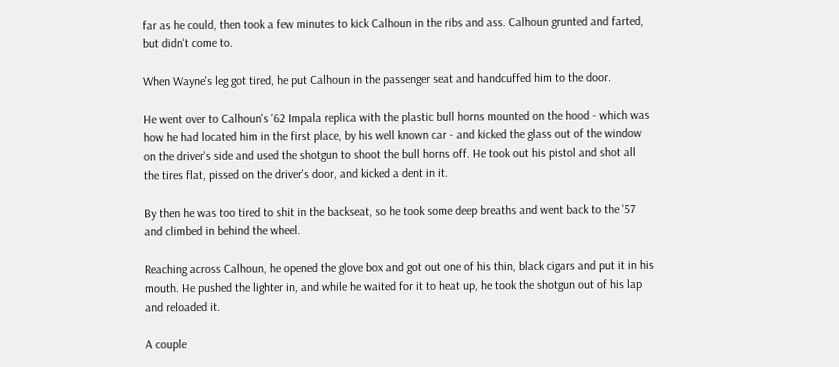far as he could, then took a few minutes to kick Calhoun in the ribs and ass. Calhoun grunted and farted, but didn't come to.

When Wayne's leg got tired, he put Calhoun in the passenger seat and handcuffed him to the door.

He went over to Calhoun's '62 Impala replica with the plastic bull horns mounted on the hood - which was how he had located him in the first place, by his well known car - and kicked the glass out of the window on the driver's side and used the shotgun to shoot the bull horns off. He took out his pistol and shot all the tires flat, pissed on the driver's door, and kicked a dent in it.

By then he was too tired to shit in the backseat, so he took some deep breaths and went back to the '57 and climbed in behind the wheel.

Reaching across Calhoun, he opened the glove box and got out one of his thin, black cigars and put it in his mouth. He pushed the lighter in, and while he waited for it to heat up, he took the shotgun out of his lap and reloaded it.

A couple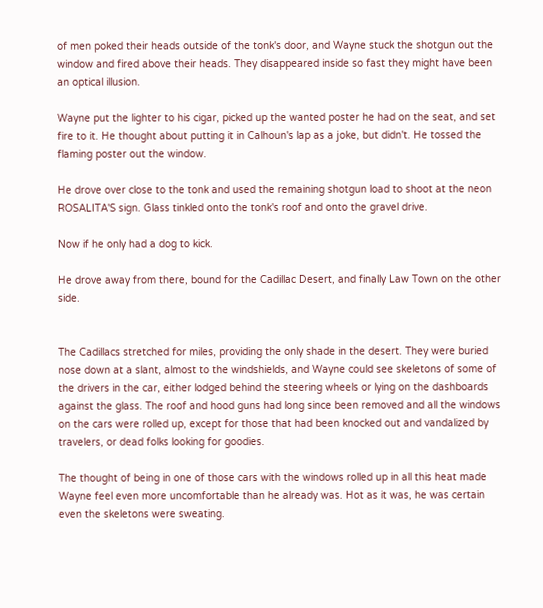of men poked their heads outside of the tonk's door, and Wayne stuck the shotgun out the window and fired above their heads. They disappeared inside so fast they might have been an optical illusion.

Wayne put the lighter to his cigar, picked up the wanted poster he had on the seat, and set fire to it. He thought about putting it in Calhoun's lap as a joke, but didn't. He tossed the flaming poster out the window.

He drove over close to the tonk and used the remaining shotgun load to shoot at the neon ROSALITA'S sign. Glass tinkled onto the tonk's roof and onto the gravel drive.

Now if he only had a dog to kick.

He drove away from there, bound for the Cadillac Desert, and finally Law Town on the other side.


The Cadillacs stretched for miles, providing the only shade in the desert. They were buried nose down at a slant, almost to the windshields, and Wayne could see skeletons of some of the drivers in the car, either lodged behind the steering wheels or lying on the dashboards against the glass. The roof and hood guns had long since been removed and all the windows on the cars were rolled up, except for those that had been knocked out and vandalized by travelers, or dead folks looking for goodies.

The thought of being in one of those cars with the windows rolled up in all this heat made Wayne feel even more uncomfortable than he already was. Hot as it was, he was certain even the skeletons were sweating.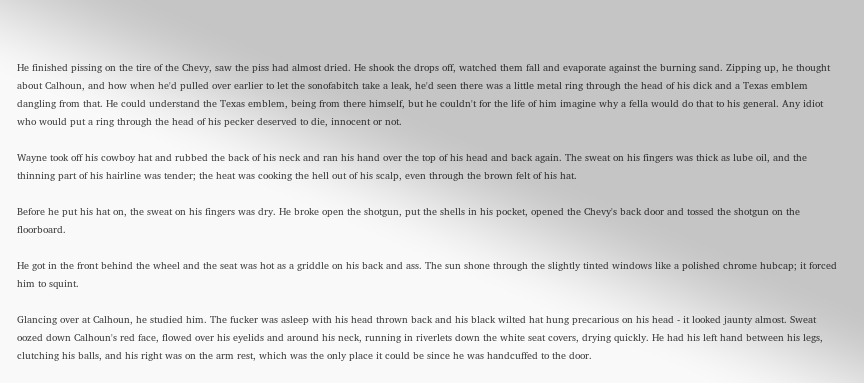He finished pissing on the tire of the Chevy, saw the piss had almost dried. He shook the drops off, watched them fall and evaporate against the burning sand. Zipping up, he thought about Calhoun, and how when he'd pulled over earlier to let the sonofabitch take a leak, he'd seen there was a little metal ring through the head of his dick and a Texas emblem dangling from that. He could understand the Texas emblem, being from there himself, but he couldn't for the life of him imagine why a fella would do that to his general. Any idiot who would put a ring through the head of his pecker deserved to die, innocent or not.

Wayne took off his cowboy hat and rubbed the back of his neck and ran his hand over the top of his head and back again. The sweat on his fingers was thick as lube oil, and the thinning part of his hairline was tender; the heat was cooking the hell out of his scalp, even through the brown felt of his hat.

Before he put his hat on, the sweat on his fingers was dry. He broke open the shotgun, put the shells in his pocket, opened the Chevy's back door and tossed the shotgun on the floorboard.

He got in the front behind the wheel and the seat was hot as a griddle on his back and ass. The sun shone through the slightly tinted windows like a polished chrome hubcap; it forced him to squint.

Glancing over at Calhoun, he studied him. The fucker was asleep with his head thrown back and his black wilted hat hung precarious on his head - it looked jaunty almost. Sweat oozed down Calhoun's red face, flowed over his eyelids and around his neck, running in riverlets down the white seat covers, drying quickly. He had his left hand between his legs, clutching his balls, and his right was on the arm rest, which was the only place it could be since he was handcuffed to the door.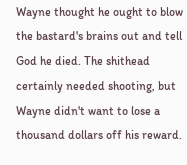Wayne thought he ought to blow the bastard's brains out and tell God he died. The shithead certainly needed shooting, but Wayne didn't want to lose a thousand dollars off his reward.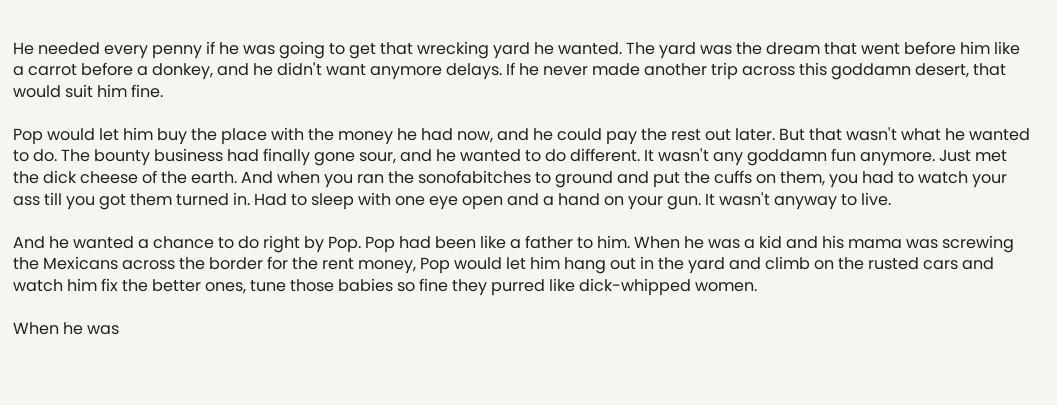He needed every penny if he was going to get that wrecking yard he wanted. The yard was the dream that went before him like a carrot before a donkey, and he didn't want anymore delays. If he never made another trip across this goddamn desert, that would suit him fine.

Pop would let him buy the place with the money he had now, and he could pay the rest out later. But that wasn't what he wanted to do. The bounty business had finally gone sour, and he wanted to do different. It wasn't any goddamn fun anymore. Just met the dick cheese of the earth. And when you ran the sonofabitches to ground and put the cuffs on them, you had to watch your ass till you got them turned in. Had to sleep with one eye open and a hand on your gun. It wasn't anyway to live.

And he wanted a chance to do right by Pop. Pop had been like a father to him. When he was a kid and his mama was screwing the Mexicans across the border for the rent money, Pop would let him hang out in the yard and climb on the rusted cars and watch him fix the better ones, tune those babies so fine they purred like dick-whipped women.

When he was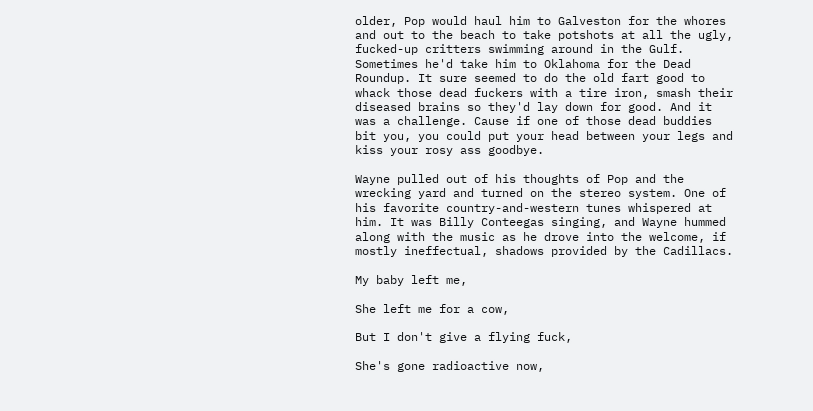older, Pop would haul him to Galveston for the whores and out to the beach to take potshots at all the ugly, fucked-up critters swimming around in the Gulf. Sometimes he'd take him to Oklahoma for the Dead Roundup. It sure seemed to do the old fart good to whack those dead fuckers with a tire iron, smash their diseased brains so they'd lay down for good. And it was a challenge. Cause if one of those dead buddies bit you, you could put your head between your legs and kiss your rosy ass goodbye.

Wayne pulled out of his thoughts of Pop and the wrecking yard and turned on the stereo system. One of his favorite country-and-western tunes whispered at him. It was Billy Conteegas singing, and Wayne hummed along with the music as he drove into the welcome, if mostly ineffectual, shadows provided by the Cadillacs.

My baby left me,

She left me for a cow,

But I don't give a flying fuck,

She's gone radioactive now,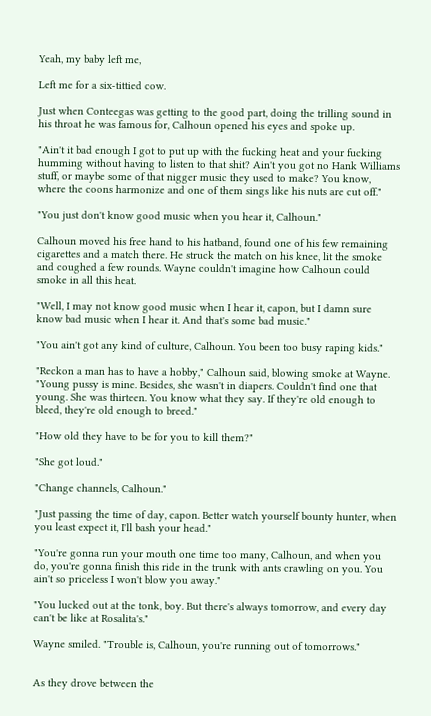Yeah, my baby left me,

Left me for a six-tittied cow.

Just when Conteegas was getting to the good part, doing the trilling sound in his throat he was famous for, Calhoun opened his eyes and spoke up.

"Ain't it bad enough I got to put up with the fucking heat and your fucking humming without having to listen to that shit? Ain't you got no Hank Williams stuff, or maybe some of that nigger music they used to make? You know, where the coons harmonize and one of them sings like his nuts are cut off."

"You just don't know good music when you hear it, Calhoun."

Calhoun moved his free hand to his hatband, found one of his few remaining cigarettes and a match there. He struck the match on his knee, lit the smoke and coughed a few rounds. Wayne couldn't imagine how Calhoun could smoke in all this heat.

"Well, I may not know good music when I hear it, capon, but I damn sure know bad music when I hear it. And that's some bad music."

"You ain't got any kind of culture, Calhoun. You been too busy raping kids."

"Reckon a man has to have a hobby," Calhoun said, blowing smoke at Wayne. "Young pussy is mine. Besides, she wasn't in diapers. Couldn't find one that young. She was thirteen. You know what they say. If they're old enough to bleed, they're old enough to breed."

"How old they have to be for you to kill them?"

"She got loud."

"Change channels, Calhoun."

"Just passing the time of day, capon. Better watch yourself bounty hunter, when you least expect it, I'll bash your head."

"You're gonna run your mouth one time too many, Calhoun, and when you do, you're gonna finish this ride in the trunk with ants crawling on you. You ain't so priceless I won't blow you away."

"You lucked out at the tonk, boy. But there's always tomorrow, and every day can't be like at Rosalita's."

Wayne smiled. "Trouble is, Calhoun, you're running out of tomorrows."


As they drove between the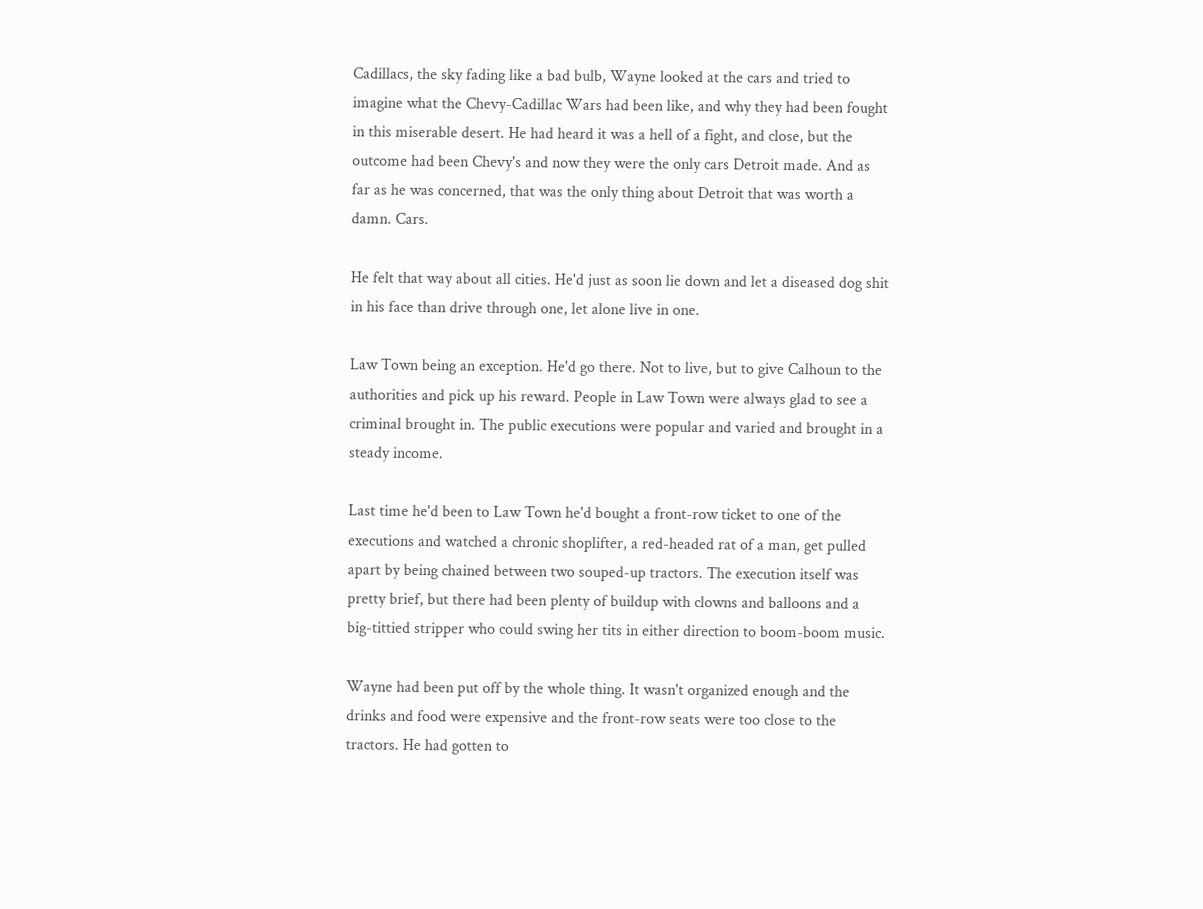Cadillacs, the sky fading like a bad bulb, Wayne looked at the cars and tried to imagine what the Chevy-Cadillac Wars had been like, and why they had been fought in this miserable desert. He had heard it was a hell of a fight, and close, but the outcome had been Chevy's and now they were the only cars Detroit made. And as far as he was concerned, that was the only thing about Detroit that was worth a damn. Cars.

He felt that way about all cities. He'd just as soon lie down and let a diseased dog shit in his face than drive through one, let alone live in one.

Law Town being an exception. He'd go there. Not to live, but to give Calhoun to the authorities and pick up his reward. People in Law Town were always glad to see a criminal brought in. The public executions were popular and varied and brought in a steady income.

Last time he'd been to Law Town he'd bought a front-row ticket to one of the executions and watched a chronic shoplifter, a red-headed rat of a man, get pulled apart by being chained between two souped-up tractors. The execution itself was pretty brief, but there had been plenty of buildup with clowns and balloons and a big-tittied stripper who could swing her tits in either direction to boom-boom music.

Wayne had been put off by the whole thing. It wasn't organized enough and the drinks and food were expensive and the front-row seats were too close to the tractors. He had gotten to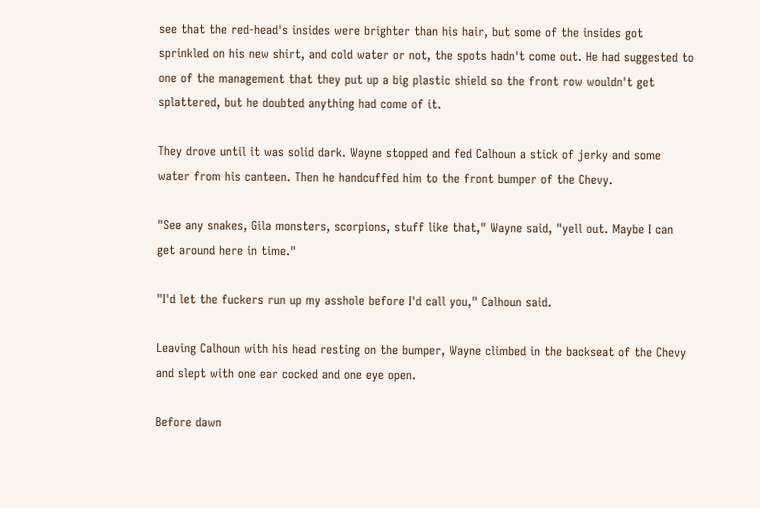see that the red-head's insides were brighter than his hair, but some of the insides got sprinkled on his new shirt, and cold water or not, the spots hadn't come out. He had suggested to one of the management that they put up a big plastic shield so the front row wouldn't get splattered, but he doubted anything had come of it.

They drove until it was solid dark. Wayne stopped and fed Calhoun a stick of jerky and some water from his canteen. Then he handcuffed him to the front bumper of the Chevy.

"See any snakes, Gila monsters, scorpions, stuff like that," Wayne said, "yell out. Maybe I can get around here in time."

"I'd let the fuckers run up my asshole before I'd call you," Calhoun said.

Leaving Calhoun with his head resting on the bumper, Wayne climbed in the backseat of the Chevy and slept with one ear cocked and one eye open.

Before dawn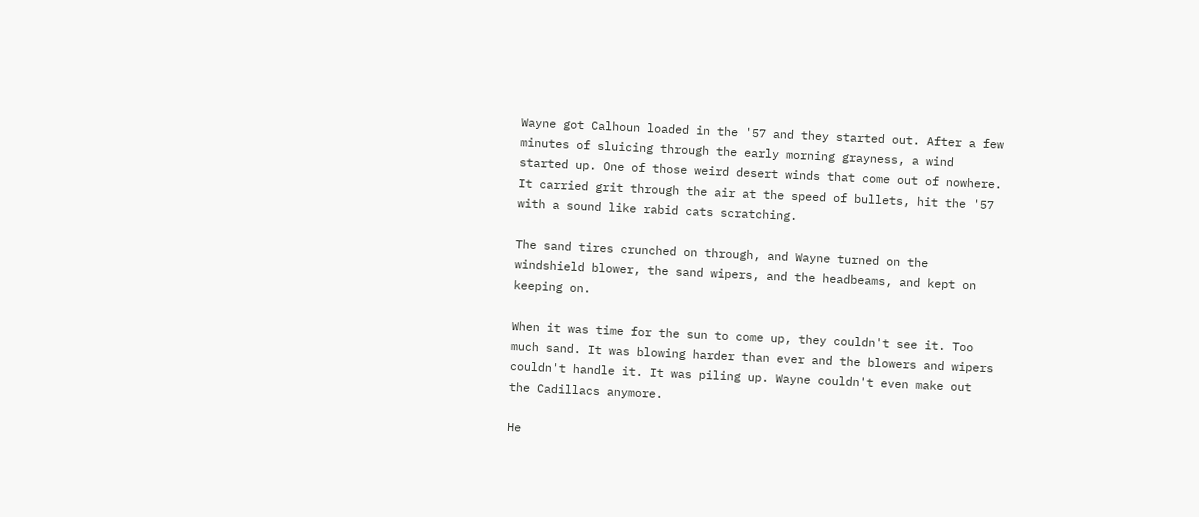Wayne got Calhoun loaded in the '57 and they started out. After a few minutes of sluicing through the early morning grayness, a wind started up. One of those weird desert winds that come out of nowhere. It carried grit through the air at the speed of bullets, hit the '57 with a sound like rabid cats scratching.

The sand tires crunched on through, and Wayne turned on the windshield blower, the sand wipers, and the headbeams, and kept on keeping on.

When it was time for the sun to come up, they couldn't see it. Too much sand. It was blowing harder than ever and the blowers and wipers couldn't handle it. It was piling up. Wayne couldn't even make out the Cadillacs anymore.

He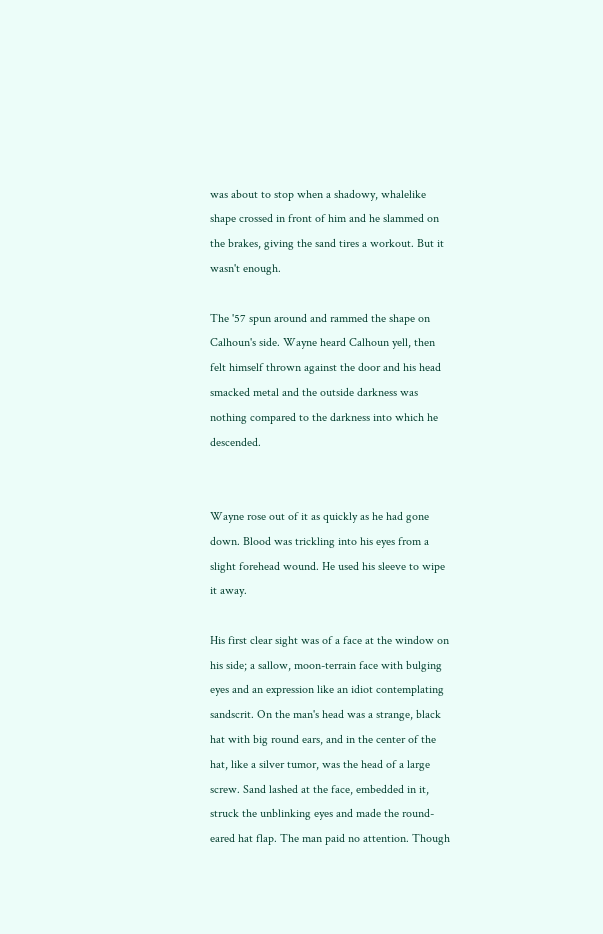was about to stop when a shadowy, whalelike shape crossed in front of him and he slammed on the brakes, giving the sand tires a workout. But it wasn't enough.

The '57 spun around and rammed the shape on Calhoun's side. Wayne heard Calhoun yell, then felt himself thrown against the door and his head smacked metal and the outside darkness was nothing compared to the darkness into which he descended.


Wayne rose out of it as quickly as he had gone down. Blood was trickling into his eyes from a slight forehead wound. He used his sleeve to wipe it away.

His first clear sight was of a face at the window on his side; a sallow, moon-terrain face with bulging eyes and an expression like an idiot contemplating sandscrit. On the man's head was a strange, black hat with big round ears, and in the center of the hat, like a silver tumor, was the head of a large screw. Sand lashed at the face, embedded in it, struck the unblinking eyes and made the round-eared hat flap. The man paid no attention. Though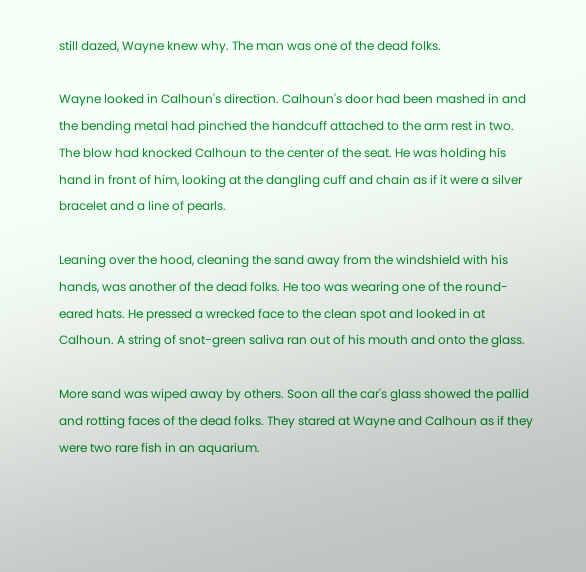still dazed, Wayne knew why. The man was one of the dead folks.

Wayne looked in Calhoun's direction. Calhoun's door had been mashed in and the bending metal had pinched the handcuff attached to the arm rest in two. The blow had knocked Calhoun to the center of the seat. He was holding his hand in front of him, looking at the dangling cuff and chain as if it were a silver bracelet and a line of pearls.

Leaning over the hood, cleaning the sand away from the windshield with his hands, was another of the dead folks. He too was wearing one of the round-eared hats. He pressed a wrecked face to the clean spot and looked in at Calhoun. A string of snot-green saliva ran out of his mouth and onto the glass.

More sand was wiped away by others. Soon all the car's glass showed the pallid and rotting faces of the dead folks. They stared at Wayne and Calhoun as if they were two rare fish in an aquarium.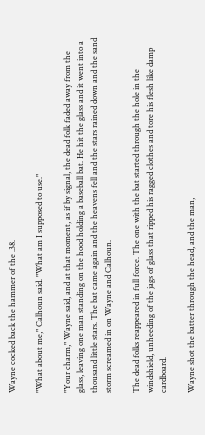Wayne cocked back the hammer of the .38.

"What about me," Calhoun said. "What am I supposed to use."

"Your charm," Wayne said, and at that moment, as if by signal, the dead folk faded away from the glass, leaving one man standing on the hood holding a baseball bat. He hit the glass and it went into a thousand little stars. The bat came again and the heavens fell and the stars rained down and the sand storm screamed in on Wayne and Calhoun.

The dead folks reappeared in full force. The one with the bat started through the hole in the windshield, unheeding of the jags of glass that ripped his ragged clothes and tore his flesh like damp cardboard.

Wayne shot the batter through the head, and the man,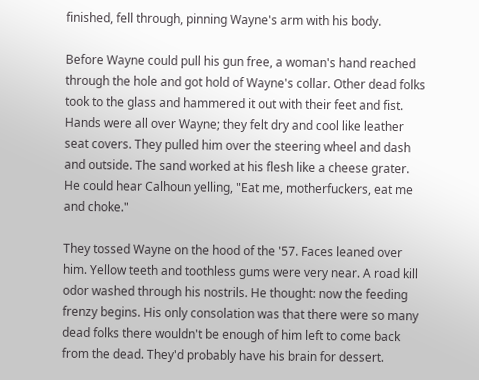finished, fell through, pinning Wayne's arm with his body.

Before Wayne could pull his gun free, a woman's hand reached through the hole and got hold of Wayne's collar. Other dead folks took to the glass and hammered it out with their feet and fist. Hands were all over Wayne; they felt dry and cool like leather seat covers. They pulled him over the steering wheel and dash and outside. The sand worked at his flesh like a cheese grater. He could hear Calhoun yelling, "Eat me, motherfuckers, eat me and choke."

They tossed Wayne on the hood of the '57. Faces leaned over him. Yellow teeth and toothless gums were very near. A road kill odor washed through his nostrils. He thought: now the feeding frenzy begins. His only consolation was that there were so many dead folks there wouldn't be enough of him left to come back from the dead. They'd probably have his brain for dessert.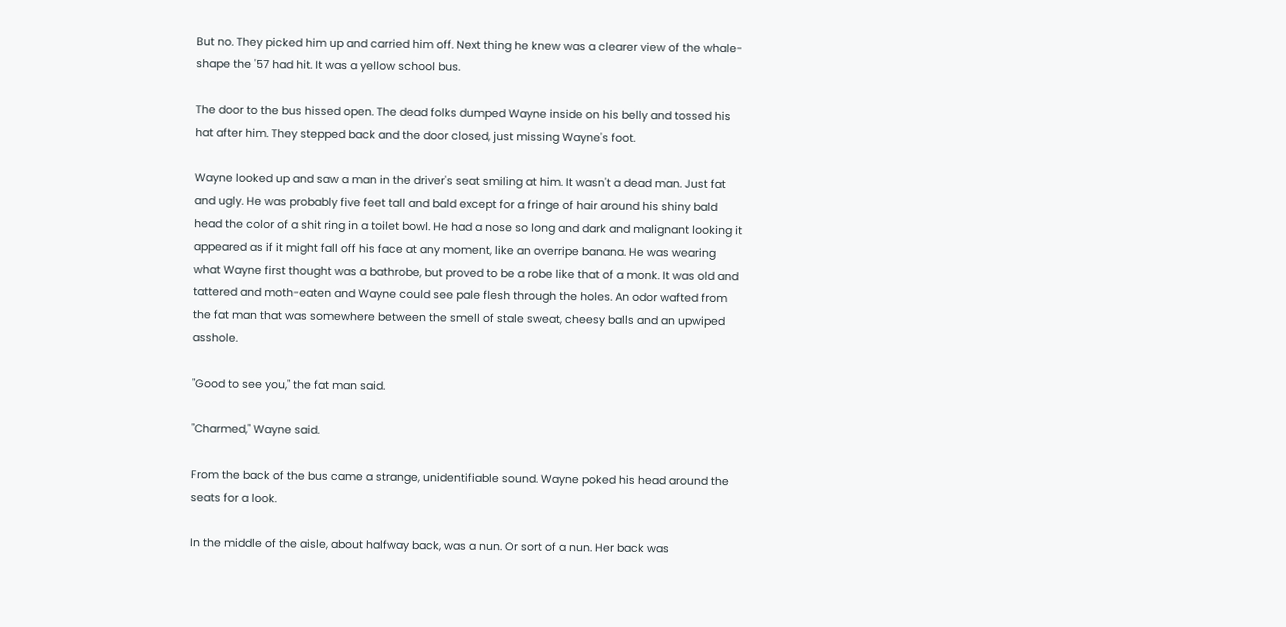But no. They picked him up and carried him off. Next thing he knew was a clearer view of the whale-shape the '57 had hit. It was a yellow school bus.

The door to the bus hissed open. The dead folks dumped Wayne inside on his belly and tossed his hat after him. They stepped back and the door closed, just missing Wayne's foot.

Wayne looked up and saw a man in the driver's seat smiling at him. It wasn't a dead man. Just fat and ugly. He was probably five feet tall and bald except for a fringe of hair around his shiny bald head the color of a shit ring in a toilet bowl. He had a nose so long and dark and malignant looking it appeared as if it might fall off his face at any moment, like an overripe banana. He was wearing what Wayne first thought was a bathrobe, but proved to be a robe like that of a monk. It was old and tattered and moth-eaten and Wayne could see pale flesh through the holes. An odor wafted from the fat man that was somewhere between the smell of stale sweat, cheesy balls and an upwiped asshole.

"Good to see you," the fat man said.

"Charmed," Wayne said.

From the back of the bus came a strange, unidentifiable sound. Wayne poked his head around the seats for a look.

In the middle of the aisle, about halfway back, was a nun. Or sort of a nun. Her back was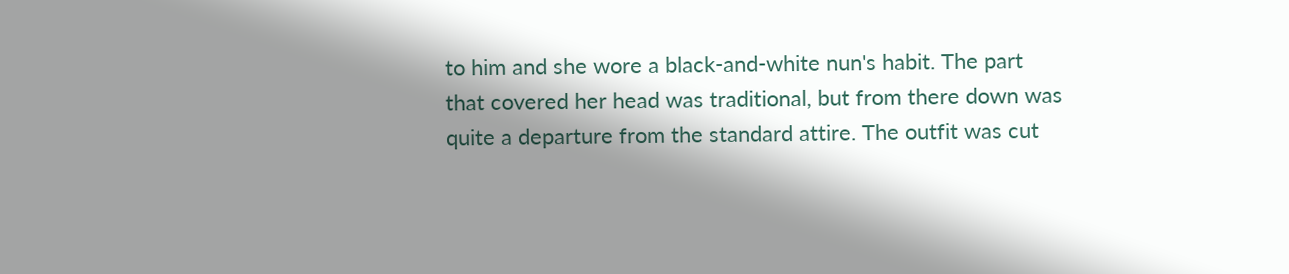to him and she wore a black-and-white nun's habit. The part that covered her head was traditional, but from there down was quite a departure from the standard attire. The outfit was cut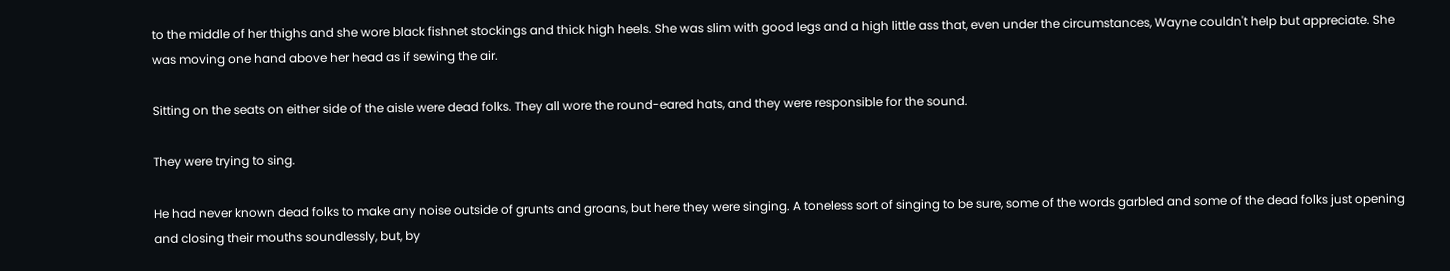to the middle of her thighs and she wore black fishnet stockings and thick high heels. She was slim with good legs and a high little ass that, even under the circumstances, Wayne couldn't help but appreciate. She was moving one hand above her head as if sewing the air.

Sitting on the seats on either side of the aisle were dead folks. They all wore the round-eared hats, and they were responsible for the sound.

They were trying to sing.

He had never known dead folks to make any noise outside of grunts and groans, but here they were singing. A toneless sort of singing to be sure, some of the words garbled and some of the dead folks just opening and closing their mouths soundlessly, but, by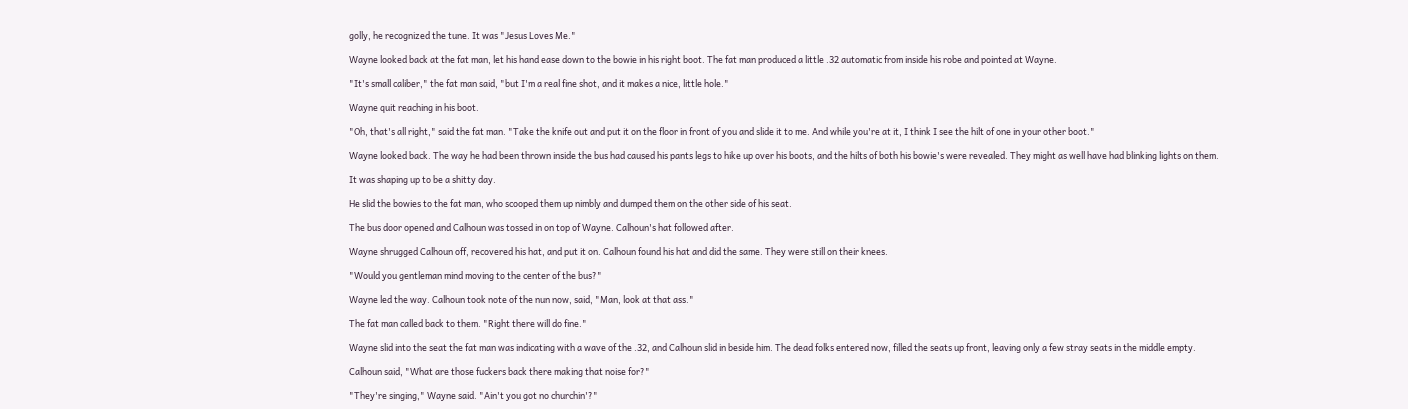golly, he recognized the tune. It was "Jesus Loves Me."

Wayne looked back at the fat man, let his hand ease down to the bowie in his right boot. The fat man produced a little .32 automatic from inside his robe and pointed at Wayne.

"It's small caliber," the fat man said, "but I'm a real fine shot, and it makes a nice, little hole."

Wayne quit reaching in his boot.

"Oh, that's all right," said the fat man. "Take the knife out and put it on the floor in front of you and slide it to me. And while you're at it, I think I see the hilt of one in your other boot."

Wayne looked back. The way he had been thrown inside the bus had caused his pants legs to hike up over his boots, and the hilts of both his bowie's were revealed. They might as well have had blinking lights on them.

It was shaping up to be a shitty day.

He slid the bowies to the fat man, who scooped them up nimbly and dumped them on the other side of his seat.

The bus door opened and Calhoun was tossed in on top of Wayne. Calhoun's hat followed after.

Wayne shrugged Calhoun off, recovered his hat, and put it on. Calhoun found his hat and did the same. They were still on their knees.

"Would you gentleman mind moving to the center of the bus?"

Wayne led the way. Calhoun took note of the nun now, said, "Man, look at that ass."

The fat man called back to them. "Right there will do fine."

Wayne slid into the seat the fat man was indicating with a wave of the .32, and Calhoun slid in beside him. The dead folks entered now, filled the seats up front, leaving only a few stray seats in the middle empty.

Calhoun said, "What are those fuckers back there making that noise for?"

"They're singing," Wayne said. "Ain't you got no churchin'?"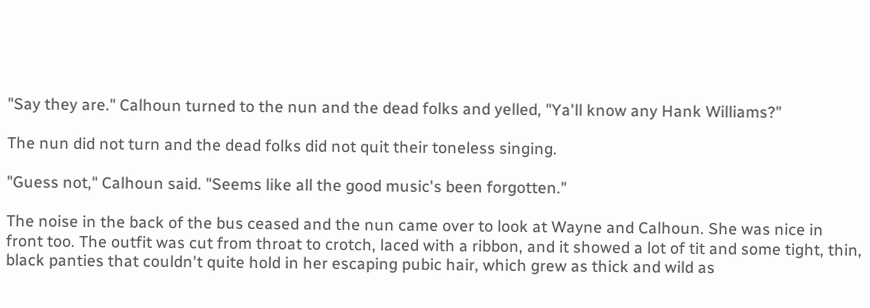"Say they are." Calhoun turned to the nun and the dead folks and yelled, "Ya'll know any Hank Williams?"

The nun did not turn and the dead folks did not quit their toneless singing.

"Guess not," Calhoun said. "Seems like all the good music's been forgotten."

The noise in the back of the bus ceased and the nun came over to look at Wayne and Calhoun. She was nice in front too. The outfit was cut from throat to crotch, laced with a ribbon, and it showed a lot of tit and some tight, thin, black panties that couldn't quite hold in her escaping pubic hair, which grew as thick and wild as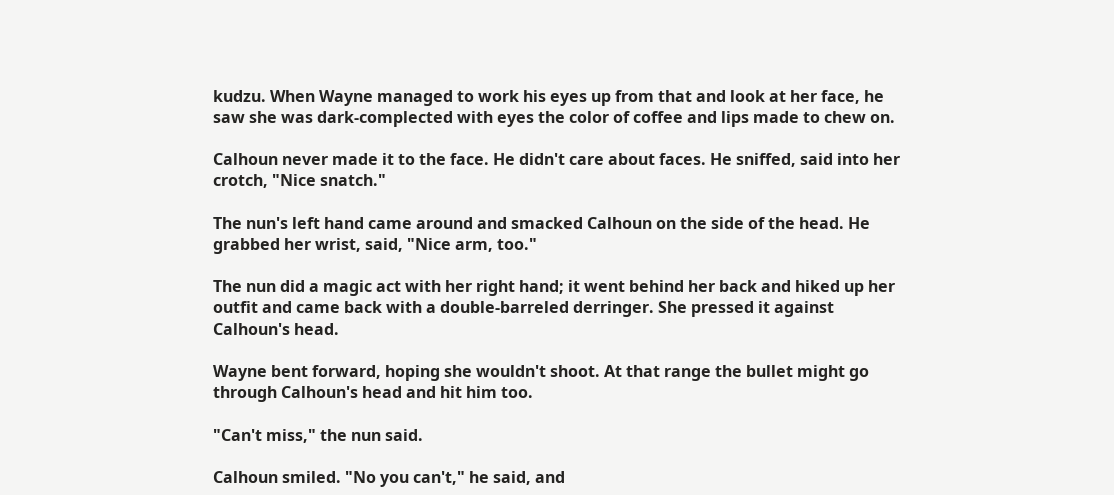kudzu. When Wayne managed to work his eyes up from that and look at her face, he saw she was dark-complected with eyes the color of coffee and lips made to chew on.

Calhoun never made it to the face. He didn't care about faces. He sniffed, said into her crotch, "Nice snatch."

The nun's left hand came around and smacked Calhoun on the side of the head. He grabbed her wrist, said, "Nice arm, too."

The nun did a magic act with her right hand; it went behind her back and hiked up her outfit and came back with a double-barreled derringer. She pressed it against Calhoun's head.

Wayne bent forward, hoping she wouldn't shoot. At that range the bullet might go through Calhoun's head and hit him too.

"Can't miss," the nun said.

Calhoun smiled. "No you can't," he said, and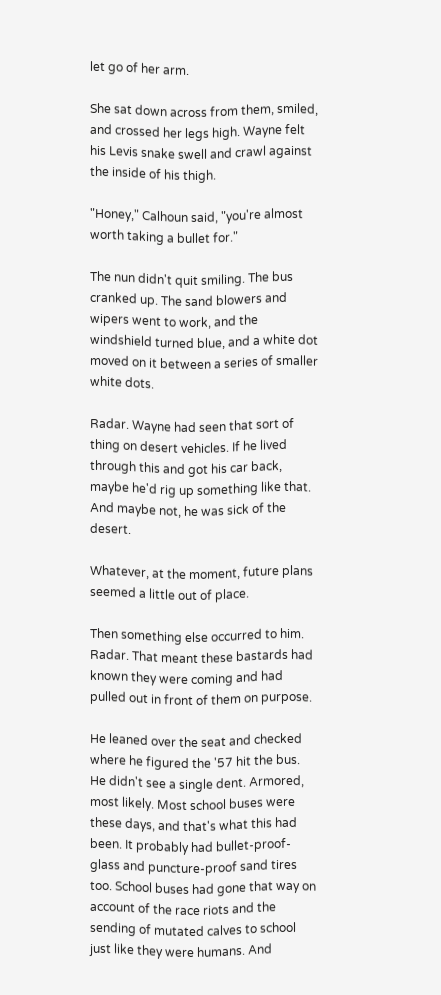let go of her arm.

She sat down across from them, smiled, and crossed her legs high. Wayne felt his Levis snake swell and crawl against the inside of his thigh.

"Honey," Calhoun said, "you're almost worth taking a bullet for."

The nun didn't quit smiling. The bus cranked up. The sand blowers and wipers went to work, and the windshield turned blue, and a white dot moved on it between a series of smaller white dots.

Radar. Wayne had seen that sort of thing on desert vehicles. If he lived through this and got his car back, maybe he'd rig up something like that. And maybe not, he was sick of the desert.

Whatever, at the moment, future plans seemed a little out of place.

Then something else occurred to him. Radar. That meant these bastards had known they were coming and had pulled out in front of them on purpose.

He leaned over the seat and checked where he figured the '57 hit the bus. He didn't see a single dent. Armored, most likely. Most school buses were these days, and that's what this had been. It probably had bullet-proof-glass and puncture-proof sand tires too. School buses had gone that way on account of the race riots and the sending of mutated calves to school just like they were humans. And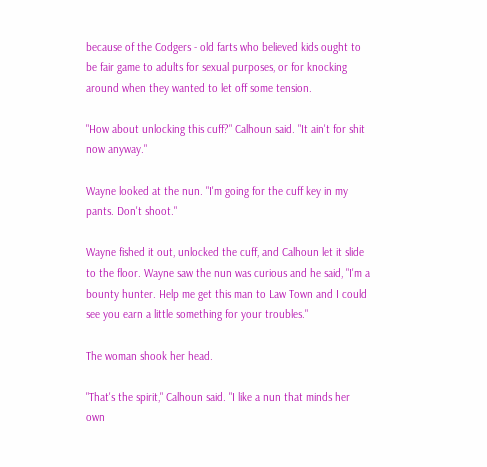because of the Codgers - old farts who believed kids ought to be fair game to adults for sexual purposes, or for knocking around when they wanted to let off some tension.

"How about unlocking this cuff?" Calhoun said. "It ain't for shit now anyway."

Wayne looked at the nun. "I'm going for the cuff key in my pants. Don't shoot."

Wayne fished it out, unlocked the cuff, and Calhoun let it slide to the floor. Wayne saw the nun was curious and he said, "I'm a bounty hunter. Help me get this man to Law Town and I could see you earn a little something for your troubles."

The woman shook her head.

"That's the spirit," Calhoun said. "I like a nun that minds her own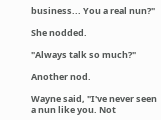business... You a real nun?"

She nodded.

"Always talk so much?"

Another nod.

Wayne said, "I've never seen a nun like you. Not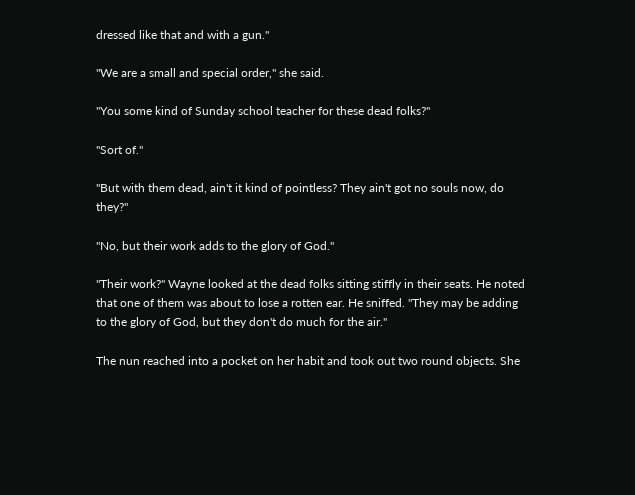dressed like that and with a gun."

"We are a small and special order," she said.

"You some kind of Sunday school teacher for these dead folks?"

"Sort of."

"But with them dead, ain't it kind of pointless? They ain't got no souls now, do they?"

"No, but their work adds to the glory of God."

"Their work?" Wayne looked at the dead folks sitting stiffly in their seats. He noted that one of them was about to lose a rotten ear. He sniffed. "They may be adding to the glory of God, but they don't do much for the air."

The nun reached into a pocket on her habit and took out two round objects. She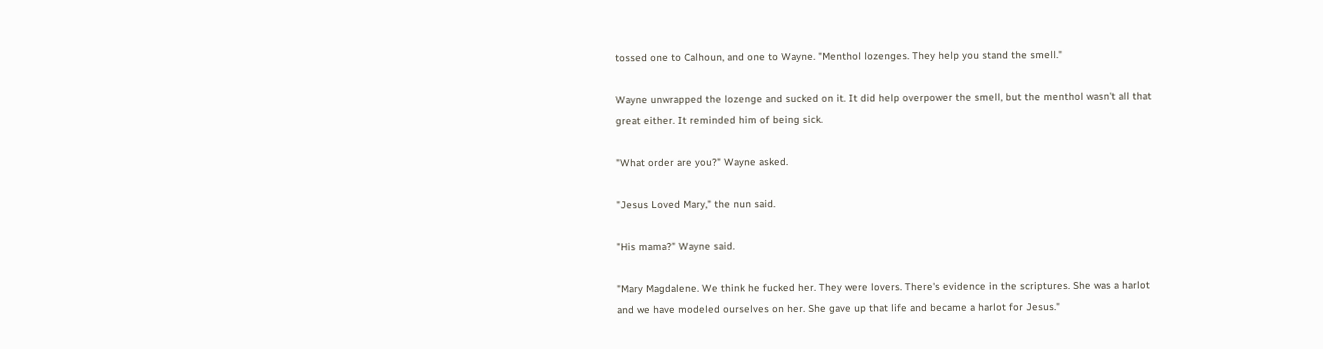tossed one to Calhoun, and one to Wayne. "Menthol lozenges. They help you stand the smell."

Wayne unwrapped the lozenge and sucked on it. It did help overpower the smell, but the menthol wasn't all that great either. It reminded him of being sick.

"What order are you?" Wayne asked.

"Jesus Loved Mary," the nun said.

"His mama?" Wayne said.

"Mary Magdalene. We think he fucked her. They were lovers. There's evidence in the scriptures. She was a harlot and we have modeled ourselves on her. She gave up that life and became a harlot for Jesus."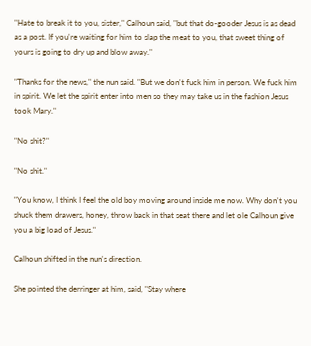"Hate to break it to you, sister," Calhoun said, "but that do-gooder Jesus is as dead as a post. If you're waiting for him to slap the meat to you, that sweet thing of yours is going to dry up and blow away."

"Thanks for the news," the nun said. "But we don't fuck him in person. We fuck him in spirit. We let the spirit enter into men so they may take us in the fashion Jesus took Mary."

"No shit?"

"No shit."

"You know, I think I feel the old boy moving around inside me now. Why don't you shuck them drawers, honey, throw back in that seat there and let ole Calhoun give you a big load of Jesus."

Calhoun shifted in the nun's direction.

She pointed the derringer at him, said, "Stay where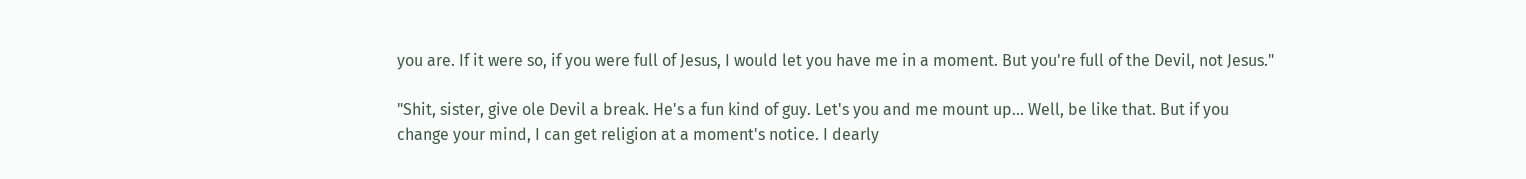you are. If it were so, if you were full of Jesus, I would let you have me in a moment. But you're full of the Devil, not Jesus."

"Shit, sister, give ole Devil a break. He's a fun kind of guy. Let's you and me mount up... Well, be like that. But if you change your mind, I can get religion at a moment's notice. I dearly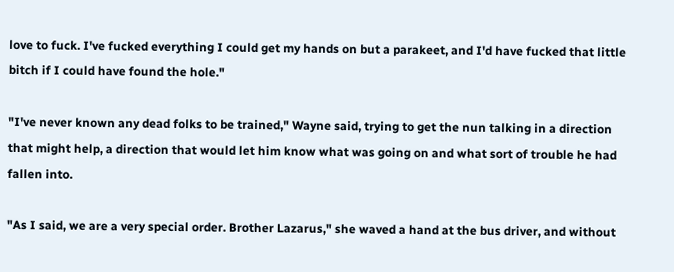love to fuck. I've fucked everything I could get my hands on but a parakeet, and I'd have fucked that little bitch if I could have found the hole."

"I've never known any dead folks to be trained," Wayne said, trying to get the nun talking in a direction that might help, a direction that would let him know what was going on and what sort of trouble he had fallen into.

"As I said, we are a very special order. Brother Lazarus," she waved a hand at the bus driver, and without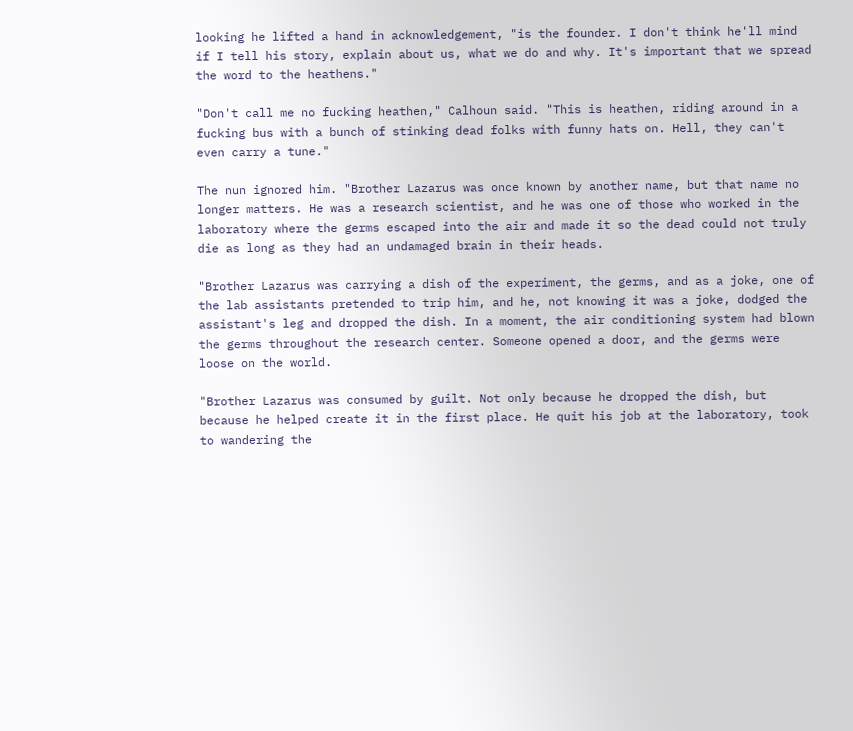looking he lifted a hand in acknowledgement, "is the founder. I don't think he'll mind if I tell his story, explain about us, what we do and why. It's important that we spread the word to the heathens."

"Don't call me no fucking heathen," Calhoun said. "This is heathen, riding around in a fucking bus with a bunch of stinking dead folks with funny hats on. Hell, they can't even carry a tune."

The nun ignored him. "Brother Lazarus was once known by another name, but that name no longer matters. He was a research scientist, and he was one of those who worked in the laboratory where the germs escaped into the air and made it so the dead could not truly die as long as they had an undamaged brain in their heads.

"Brother Lazarus was carrying a dish of the experiment, the germs, and as a joke, one of the lab assistants pretended to trip him, and he, not knowing it was a joke, dodged the assistant's leg and dropped the dish. In a moment, the air conditioning system had blown the germs throughout the research center. Someone opened a door, and the germs were loose on the world.

"Brother Lazarus was consumed by guilt. Not only because he dropped the dish, but because he helped create it in the first place. He quit his job at the laboratory, took to wandering the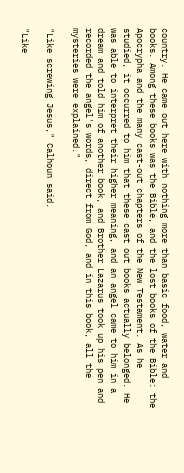country. He came out here with nothing more than basic food, water and books. Among these books was the Bible, and the lost books of the Bible: the Apocrypha and the many cast-out chapters of the New Testament. As he studied, it occurred to him that these cast out books actually belonged. He was able to interpret their higher meaning, and an angel came to him in a dream and told him of another book, and Brother Lazarus took up his pen and recorded the angel's words, direct from God, and in this book, all the mysteries were explained."

"Like screwing Jesus," Calhoun said.

"Like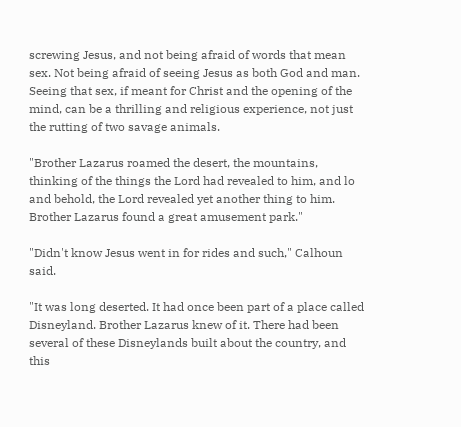screwing Jesus, and not being afraid of words that mean sex. Not being afraid of seeing Jesus as both God and man. Seeing that sex, if meant for Christ and the opening of the mind, can be a thrilling and religious experience, not just the rutting of two savage animals.

"Brother Lazarus roamed the desert, the mountains, thinking of the things the Lord had revealed to him, and lo and behold, the Lord revealed yet another thing to him. Brother Lazarus found a great amusement park."

"Didn't know Jesus went in for rides and such," Calhoun said.

"It was long deserted. It had once been part of a place called Disneyland. Brother Lazarus knew of it. There had been several of these Disneylands built about the country, and this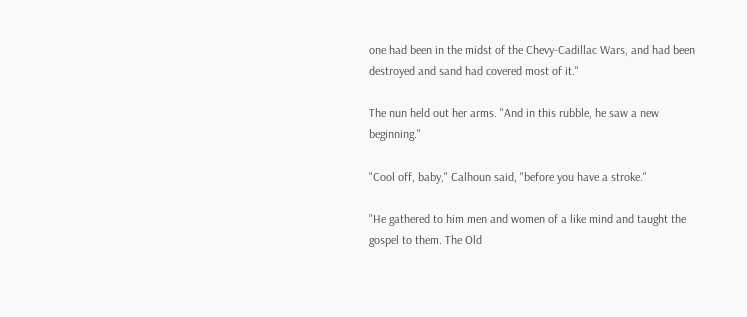one had been in the midst of the Chevy-Cadillac Wars, and had been destroyed and sand had covered most of it."

The nun held out her arms. "And in this rubble, he saw a new beginning."

"Cool off, baby," Calhoun said, "before you have a stroke."

"He gathered to him men and women of a like mind and taught the gospel to them. The Old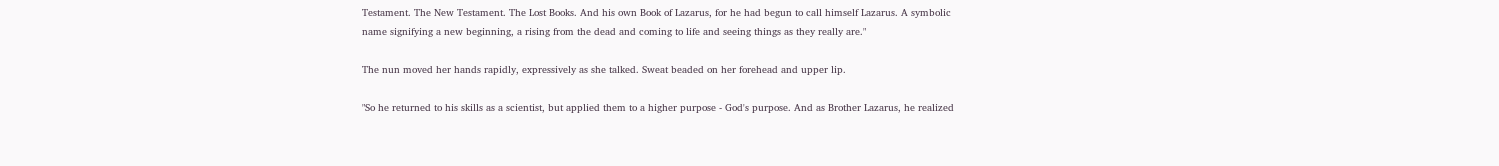Testament. The New Testament. The Lost Books. And his own Book of Lazarus, for he had begun to call himself Lazarus. A symbolic name signifying a new beginning, a rising from the dead and coming to life and seeing things as they really are."

The nun moved her hands rapidly, expressively as she talked. Sweat beaded on her forehead and upper lip.

"So he returned to his skills as a scientist, but applied them to a higher purpose - God's purpose. And as Brother Lazarus, he realized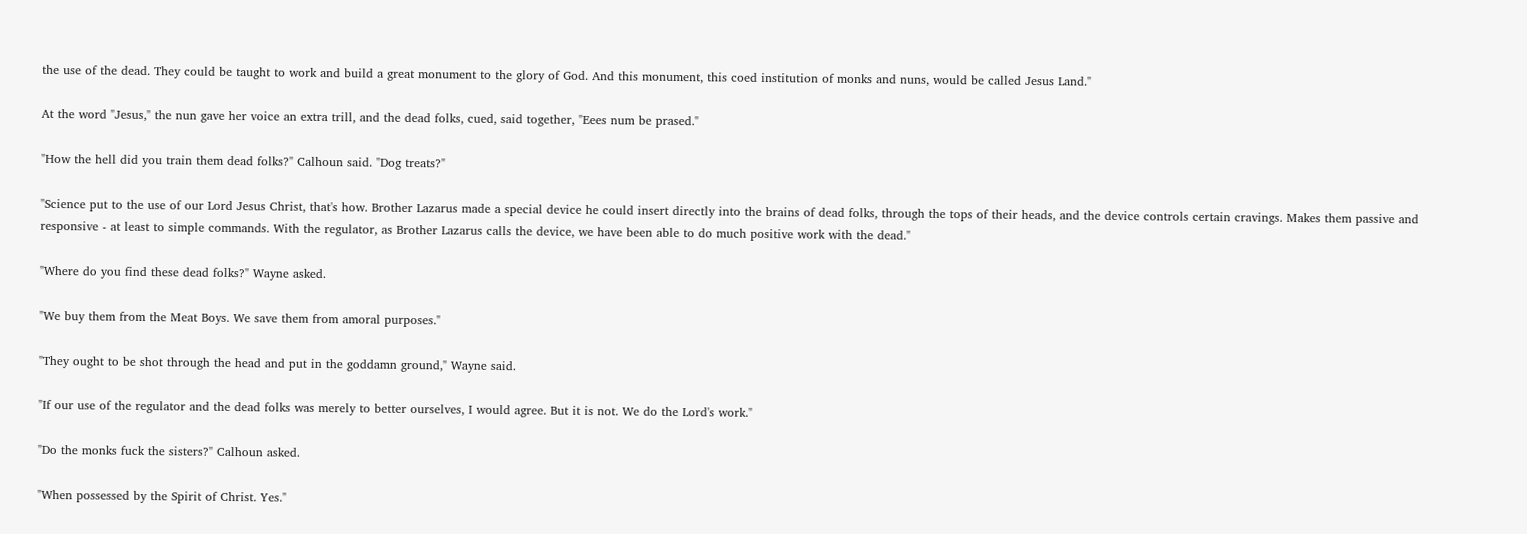the use of the dead. They could be taught to work and build a great monument to the glory of God. And this monument, this coed institution of monks and nuns, would be called Jesus Land."

At the word "Jesus," the nun gave her voice an extra trill, and the dead folks, cued, said together, "Eees num be prased."

"How the hell did you train them dead folks?" Calhoun said. "Dog treats?"

"Science put to the use of our Lord Jesus Christ, that's how. Brother Lazarus made a special device he could insert directly into the brains of dead folks, through the tops of their heads, and the device controls certain cravings. Makes them passive and responsive - at least to simple commands. With the regulator, as Brother Lazarus calls the device, we have been able to do much positive work with the dead."

"Where do you find these dead folks?" Wayne asked.

"We buy them from the Meat Boys. We save them from amoral purposes."

"They ought to be shot through the head and put in the goddamn ground," Wayne said.

"If our use of the regulator and the dead folks was merely to better ourselves, I would agree. But it is not. We do the Lord's work."

"Do the monks fuck the sisters?" Calhoun asked.

"When possessed by the Spirit of Christ. Yes."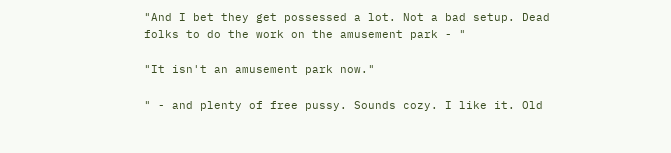"And I bet they get possessed a lot. Not a bad setup. Dead folks to do the work on the amusement park - "

"It isn't an amusement park now."

" - and plenty of free pussy. Sounds cozy. I like it. Old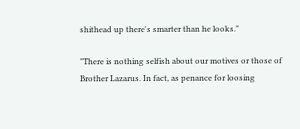shithead up there's smarter than he looks."

"There is nothing selfish about our motives or those of Brother Lazarus. In fact, as penance for loosing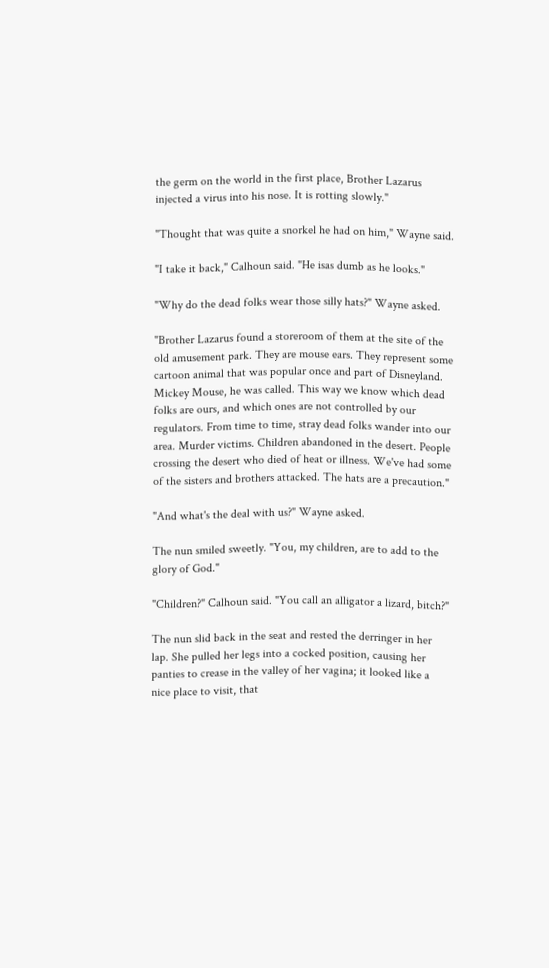the germ on the world in the first place, Brother Lazarus injected a virus into his nose. It is rotting slowly."

"Thought that was quite a snorkel he had on him," Wayne said.

"I take it back," Calhoun said. "He isas dumb as he looks."

"Why do the dead folks wear those silly hats?" Wayne asked.

"Brother Lazarus found a storeroom of them at the site of the old amusement park. They are mouse ears. They represent some cartoon animal that was popular once and part of Disneyland. Mickey Mouse, he was called. This way we know which dead folks are ours, and which ones are not controlled by our regulators. From time to time, stray dead folks wander into our area. Murder victims. Children abandoned in the desert. People crossing the desert who died of heat or illness. We've had some of the sisters and brothers attacked. The hats are a precaution."

"And what's the deal with us?" Wayne asked.

The nun smiled sweetly. "You, my children, are to add to the glory of God."

"Children?" Calhoun said. "You call an alligator a lizard, bitch?"

The nun slid back in the seat and rested the derringer in her lap. She pulled her legs into a cocked position, causing her panties to crease in the valley of her vagina; it looked like a nice place to visit, that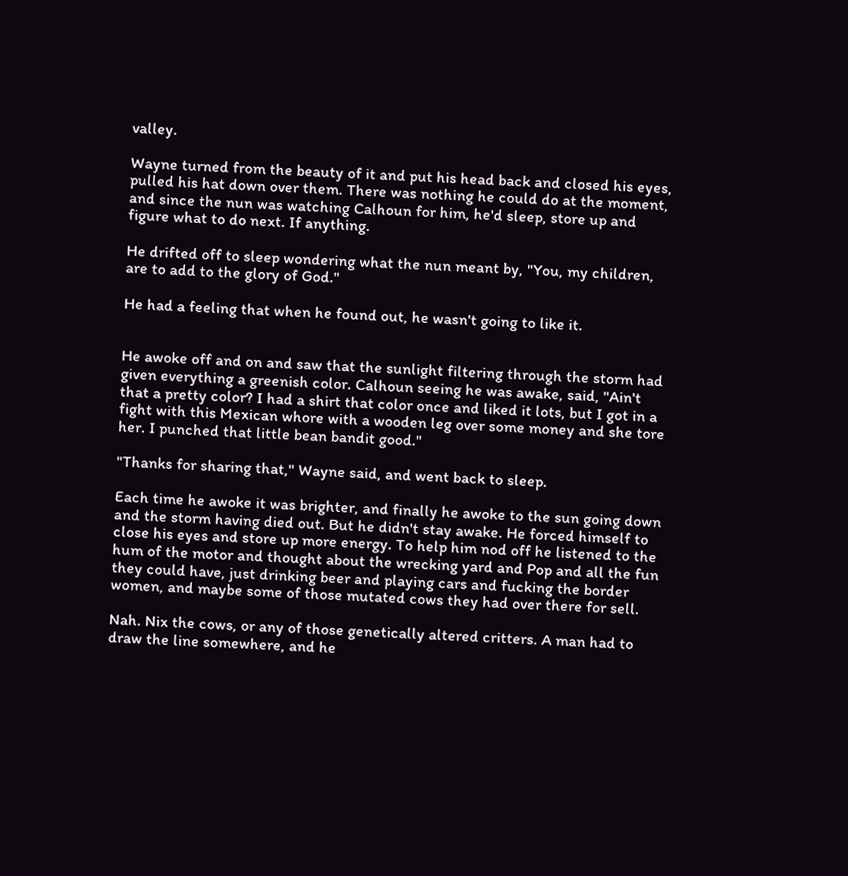valley.

Wayne turned from the beauty of it and put his head back and closed his eyes, pulled his hat down over them. There was nothing he could do at the moment, and since the nun was watching Calhoun for him, he'd sleep, store up and figure what to do next. If anything.

He drifted off to sleep wondering what the nun meant by, "You, my children, are to add to the glory of God."

He had a feeling that when he found out, he wasn't going to like it.


He awoke off and on and saw that the sunlight filtering through the storm had given everything a greenish color. Calhoun seeing he was awake, said, "Ain't that a pretty color? I had a shirt that color once and liked it lots, but I got in a fight with this Mexican whore with a wooden leg over some money and she tore her. I punched that little bean bandit good."

"Thanks for sharing that," Wayne said, and went back to sleep.

Each time he awoke it was brighter, and finally he awoke to the sun going down and the storm having died out. But he didn't stay awake. He forced himself to close his eyes and store up more energy. To help him nod off he listened to the hum of the motor and thought about the wrecking yard and Pop and all the fun they could have, just drinking beer and playing cars and fucking the border women, and maybe some of those mutated cows they had over there for sell.

Nah. Nix the cows, or any of those genetically altered critters. A man had to draw the line somewhere, and he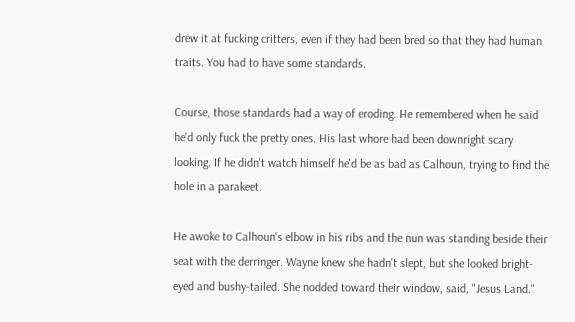drew it at fucking critters, even if they had been bred so that they had human traits. You had to have some standards.

Course, those standards had a way of eroding. He remembered when he said he'd only fuck the pretty ones. His last whore had been downright scary looking. If he didn't watch himself he'd be as bad as Calhoun, trying to find the hole in a parakeet.

He awoke to Calhoun's elbow in his ribs and the nun was standing beside their seat with the derringer. Wayne knew she hadn't slept, but she looked bright-eyed and bushy-tailed. She nodded toward their window, said, "Jesus Land."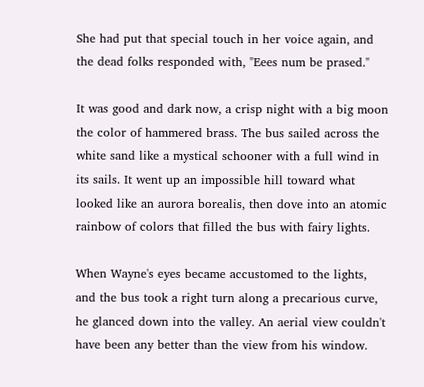She had put that special touch in her voice again, and the dead folks responded with, "Eees num be prased."

It was good and dark now, a crisp night with a big moon the color of hammered brass. The bus sailed across the white sand like a mystical schooner with a full wind in its sails. It went up an impossible hill toward what looked like an aurora borealis, then dove into an atomic rainbow of colors that filled the bus with fairy lights.

When Wayne's eyes became accustomed to the lights, and the bus took a right turn along a precarious curve, he glanced down into the valley. An aerial view couldn't have been any better than the view from his window.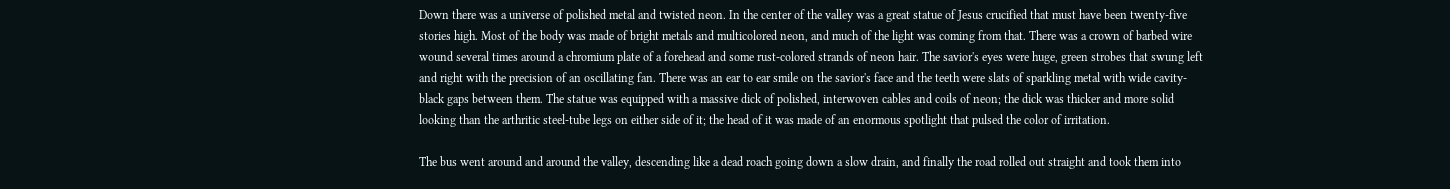Down there was a universe of polished metal and twisted neon. In the center of the valley was a great statue of Jesus crucified that must have been twenty-five stories high. Most of the body was made of bright metals and multicolored neon, and much of the light was coming from that. There was a crown of barbed wire wound several times around a chromium plate of a forehead and some rust-colored strands of neon hair. The savior's eyes were huge, green strobes that swung left and right with the precision of an oscillating fan. There was an ear to ear smile on the savior's face and the teeth were slats of sparkling metal with wide cavity-black gaps between them. The statue was equipped with a massive dick of polished, interwoven cables and coils of neon; the dick was thicker and more solid looking than the arthritic steel-tube legs on either side of it; the head of it was made of an enormous spotlight that pulsed the color of irritation.

The bus went around and around the valley, descending like a dead roach going down a slow drain, and finally the road rolled out straight and took them into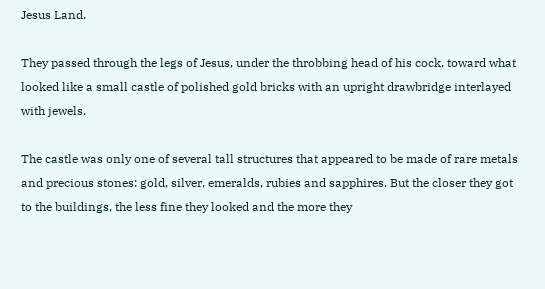Jesus Land.

They passed through the legs of Jesus, under the throbbing head of his cock, toward what looked like a small castle of polished gold bricks with an upright drawbridge interlayed with jewels.

The castle was only one of several tall structures that appeared to be made of rare metals and precious stones: gold, silver, emeralds, rubies and sapphires. But the closer they got to the buildings, the less fine they looked and the more they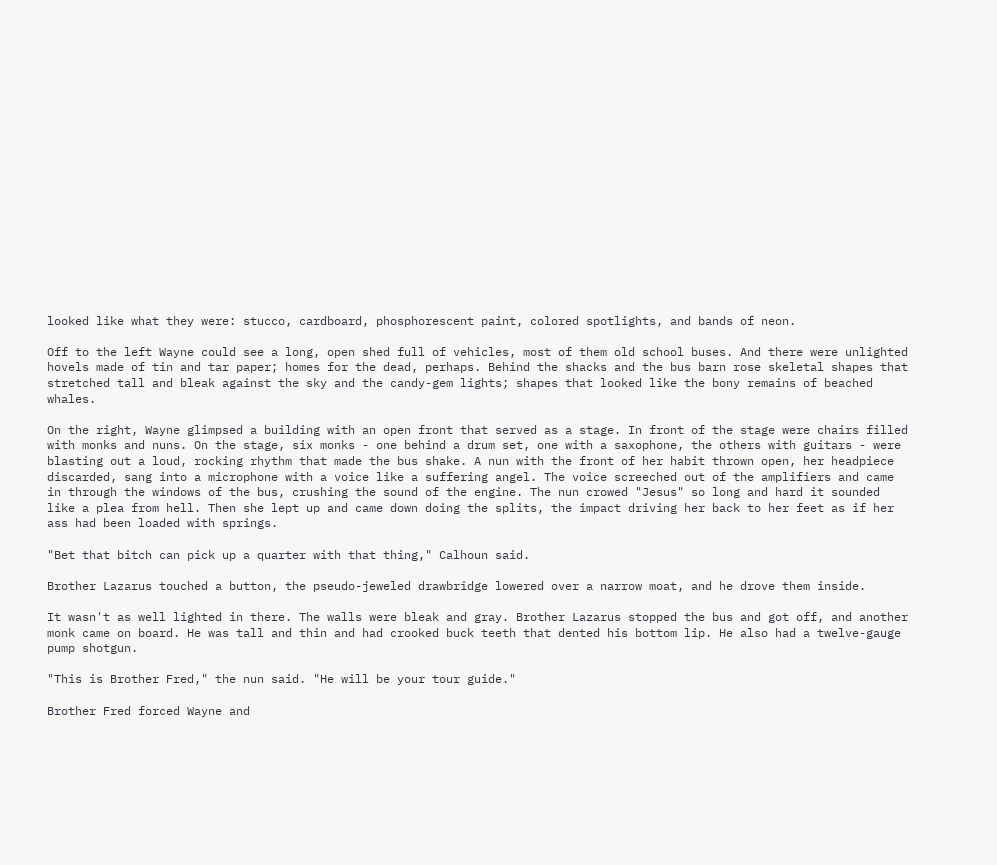looked like what they were: stucco, cardboard, phosphorescent paint, colored spotlights, and bands of neon.

Off to the left Wayne could see a long, open shed full of vehicles, most of them old school buses. And there were unlighted hovels made of tin and tar paper; homes for the dead, perhaps. Behind the shacks and the bus barn rose skeletal shapes that stretched tall and bleak against the sky and the candy-gem lights; shapes that looked like the bony remains of beached whales.

On the right, Wayne glimpsed a building with an open front that served as a stage. In front of the stage were chairs filled with monks and nuns. On the stage, six monks - one behind a drum set, one with a saxophone, the others with guitars - were blasting out a loud, rocking rhythm that made the bus shake. A nun with the front of her habit thrown open, her headpiece discarded, sang into a microphone with a voice like a suffering angel. The voice screeched out of the amplifiers and came in through the windows of the bus, crushing the sound of the engine. The nun crowed "Jesus" so long and hard it sounded like a plea from hell. Then she lept up and came down doing the splits, the impact driving her back to her feet as if her ass had been loaded with springs.

"Bet that bitch can pick up a quarter with that thing," Calhoun said.

Brother Lazarus touched a button, the pseudo-jeweled drawbridge lowered over a narrow moat, and he drove them inside.

It wasn't as well lighted in there. The walls were bleak and gray. Brother Lazarus stopped the bus and got off, and another monk came on board. He was tall and thin and had crooked buck teeth that dented his bottom lip. He also had a twelve-gauge pump shotgun.

"This is Brother Fred," the nun said. "He will be your tour guide."

Brother Fred forced Wayne and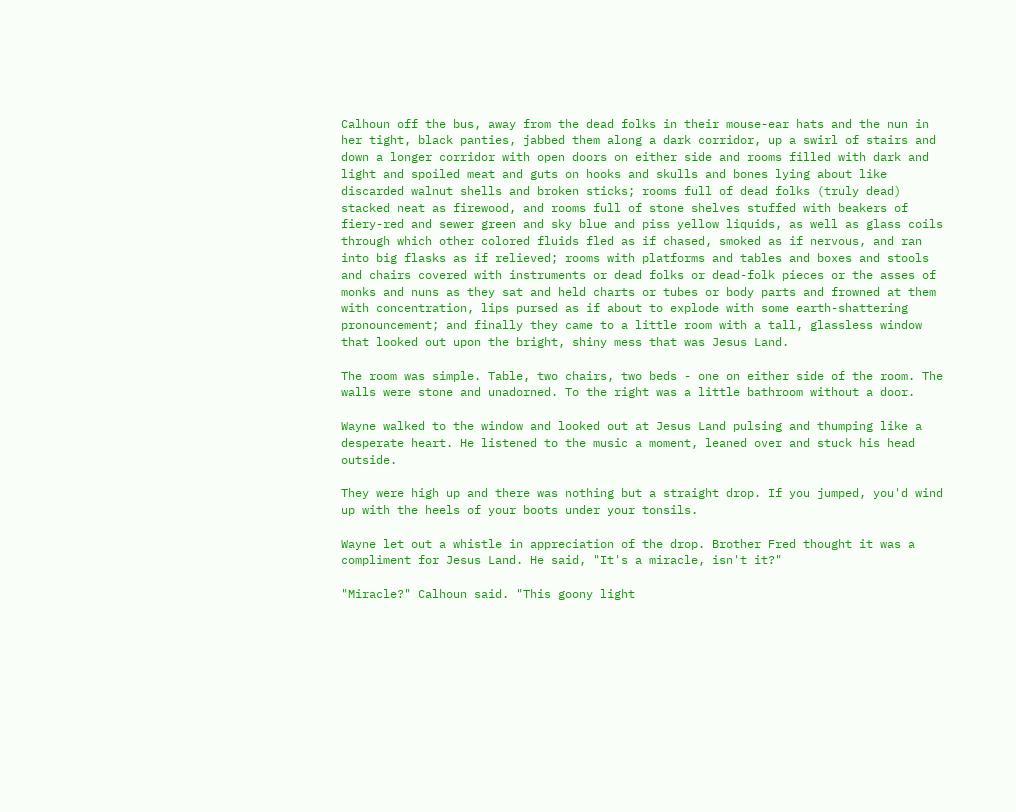Calhoun off the bus, away from the dead folks in their mouse-ear hats and the nun in her tight, black panties, jabbed them along a dark corridor, up a swirl of stairs and down a longer corridor with open doors on either side and rooms filled with dark and light and spoiled meat and guts on hooks and skulls and bones lying about like discarded walnut shells and broken sticks; rooms full of dead folks (truly dead) stacked neat as firewood, and rooms full of stone shelves stuffed with beakers of fiery-red and sewer green and sky blue and piss yellow liquids, as well as glass coils through which other colored fluids fled as if chased, smoked as if nervous, and ran into big flasks as if relieved; rooms with platforms and tables and boxes and stools and chairs covered with instruments or dead folks or dead-folk pieces or the asses of monks and nuns as they sat and held charts or tubes or body parts and frowned at them with concentration, lips pursed as if about to explode with some earth-shattering pronouncement; and finally they came to a little room with a tall, glassless window that looked out upon the bright, shiny mess that was Jesus Land.

The room was simple. Table, two chairs, two beds - one on either side of the room. The walls were stone and unadorned. To the right was a little bathroom without a door.

Wayne walked to the window and looked out at Jesus Land pulsing and thumping like a desperate heart. He listened to the music a moment, leaned over and stuck his head outside.

They were high up and there was nothing but a straight drop. If you jumped, you'd wind up with the heels of your boots under your tonsils.

Wayne let out a whistle in appreciation of the drop. Brother Fred thought it was a compliment for Jesus Land. He said, "It's a miracle, isn't it?"

"Miracle?" Calhoun said. "This goony light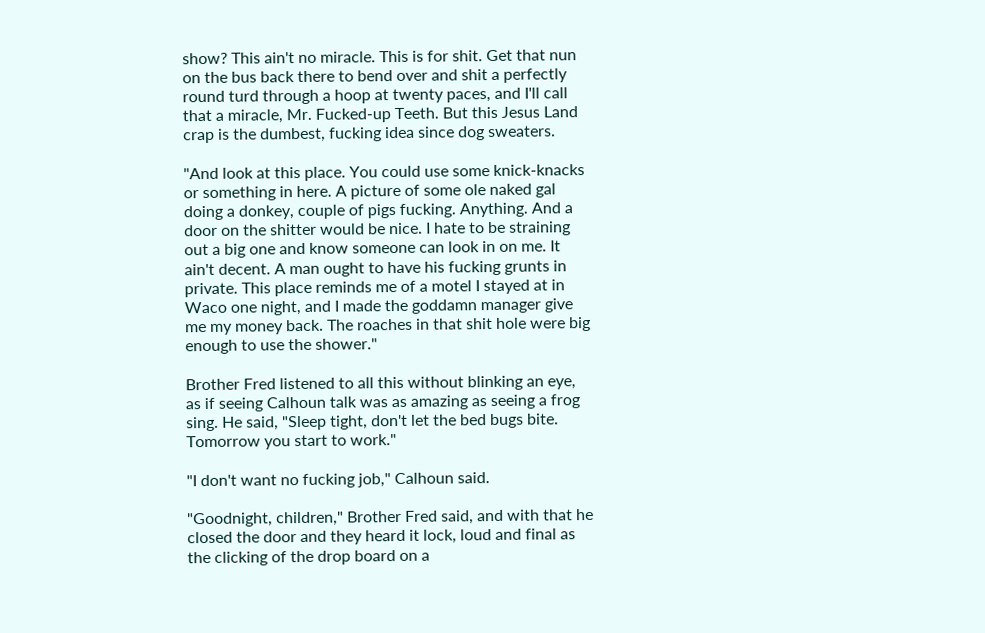show? This ain't no miracle. This is for shit. Get that nun on the bus back there to bend over and shit a perfectly round turd through a hoop at twenty paces, and I'll call that a miracle, Mr. Fucked-up Teeth. But this Jesus Land crap is the dumbest, fucking idea since dog sweaters.

"And look at this place. You could use some knick-knacks or something in here. A picture of some ole naked gal doing a donkey, couple of pigs fucking. Anything. And a door on the shitter would be nice. I hate to be straining out a big one and know someone can look in on me. It ain't decent. A man ought to have his fucking grunts in private. This place reminds me of a motel I stayed at in Waco one night, and I made the goddamn manager give me my money back. The roaches in that shit hole were big enough to use the shower."

Brother Fred listened to all this without blinking an eye, as if seeing Calhoun talk was as amazing as seeing a frog sing. He said, "Sleep tight, don't let the bed bugs bite. Tomorrow you start to work."

"I don't want no fucking job," Calhoun said.

"Goodnight, children," Brother Fred said, and with that he closed the door and they heard it lock, loud and final as the clicking of the drop board on a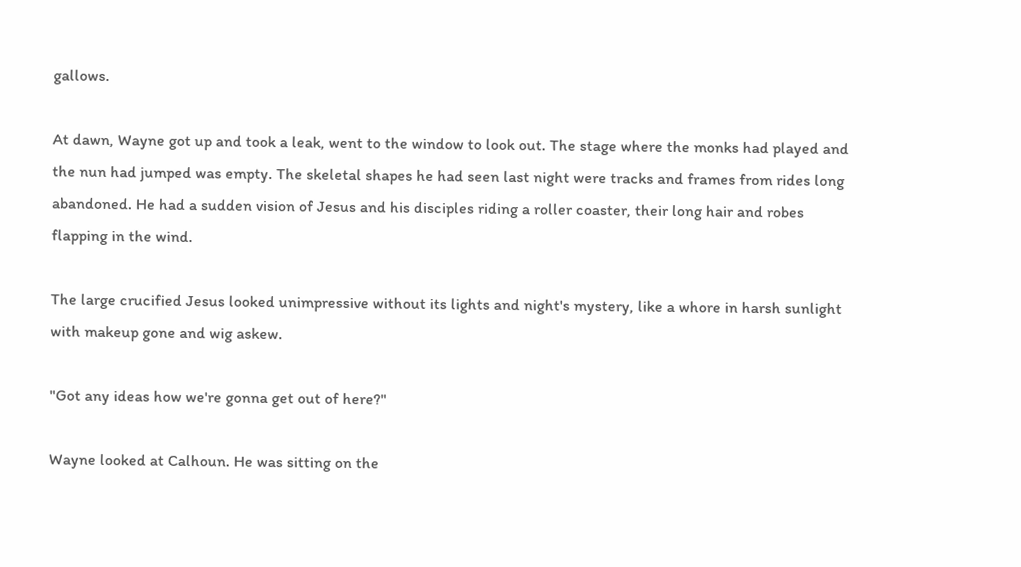gallows.

At dawn, Wayne got up and took a leak, went to the window to look out. The stage where the monks had played and the nun had jumped was empty. The skeletal shapes he had seen last night were tracks and frames from rides long abandoned. He had a sudden vision of Jesus and his disciples riding a roller coaster, their long hair and robes flapping in the wind.

The large crucified Jesus looked unimpressive without its lights and night's mystery, like a whore in harsh sunlight with makeup gone and wig askew.

"Got any ideas how we're gonna get out of here?"

Wayne looked at Calhoun. He was sitting on the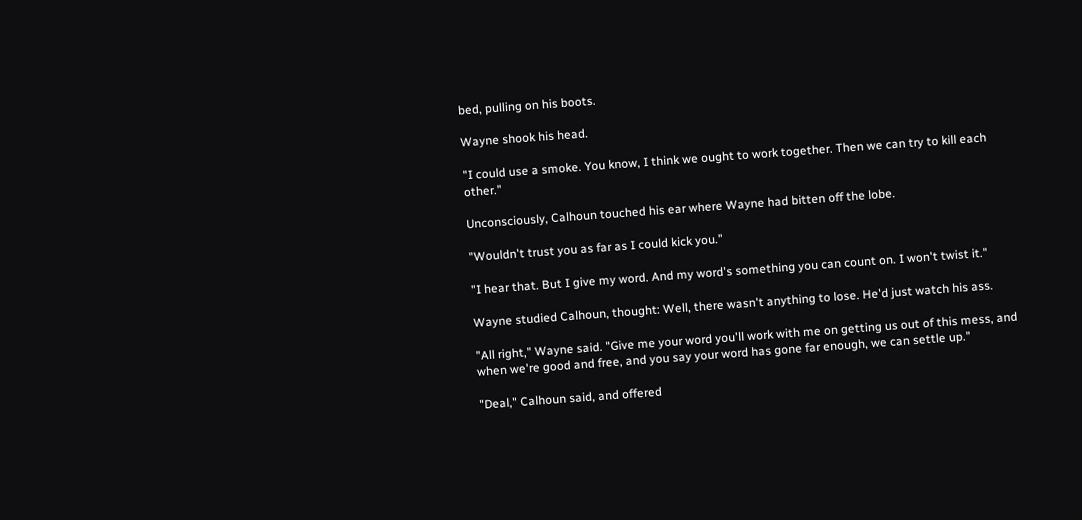bed, pulling on his boots.

Wayne shook his head.

"I could use a smoke. You know, I think we ought to work together. Then we can try to kill each other."

Unconsciously, Calhoun touched his ear where Wayne had bitten off the lobe.

"Wouldn't trust you as far as I could kick you."

"I hear that. But I give my word. And my word's something you can count on. I won't twist it."

Wayne studied Calhoun, thought: Well, there wasn't anything to lose. He'd just watch his ass.

"All right," Wayne said. "Give me your word you'll work with me on getting us out of this mess, and when we're good and free, and you say your word has gone far enough, we can settle up."

"Deal," Calhoun said, and offered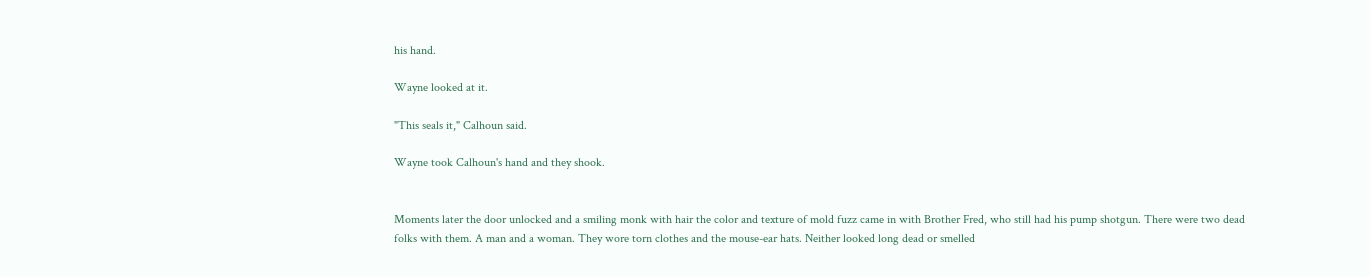his hand.

Wayne looked at it.

"This seals it," Calhoun said.

Wayne took Calhoun's hand and they shook.


Moments later the door unlocked and a smiling monk with hair the color and texture of mold fuzz came in with Brother Fred, who still had his pump shotgun. There were two dead folks with them. A man and a woman. They wore torn clothes and the mouse-ear hats. Neither looked long dead or smelled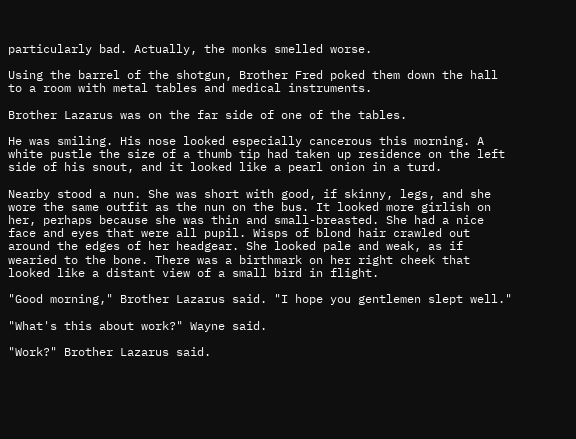particularly bad. Actually, the monks smelled worse.

Using the barrel of the shotgun, Brother Fred poked them down the hall to a room with metal tables and medical instruments.

Brother Lazarus was on the far side of one of the tables.

He was smiling. His nose looked especially cancerous this morning. A white pustle the size of a thumb tip had taken up residence on the left side of his snout, and it looked like a pearl onion in a turd.

Nearby stood a nun. She was short with good, if skinny, legs, and she wore the same outfit as the nun on the bus. It looked more girlish on her, perhaps because she was thin and small-breasted. She had a nice face and eyes that were all pupil. Wisps of blond hair crawled out around the edges of her headgear. She looked pale and weak, as if wearied to the bone. There was a birthmark on her right cheek that looked like a distant view of a small bird in flight.

"Good morning," Brother Lazarus said. "I hope you gentlemen slept well."

"What's this about work?" Wayne said.

"Work?" Brother Lazarus said.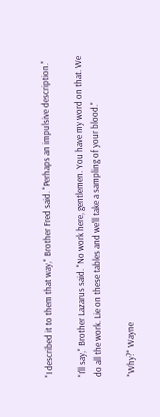"I described it to them that way," Brother Fred said. "Perhaps an impulsive description."

"I'll say," Brother Lazarus said. "No work here, gentlemen. You have my word on that. We do all the work. Lie on these tables and we'll take a sampling of your blood."

"Why?" Wayne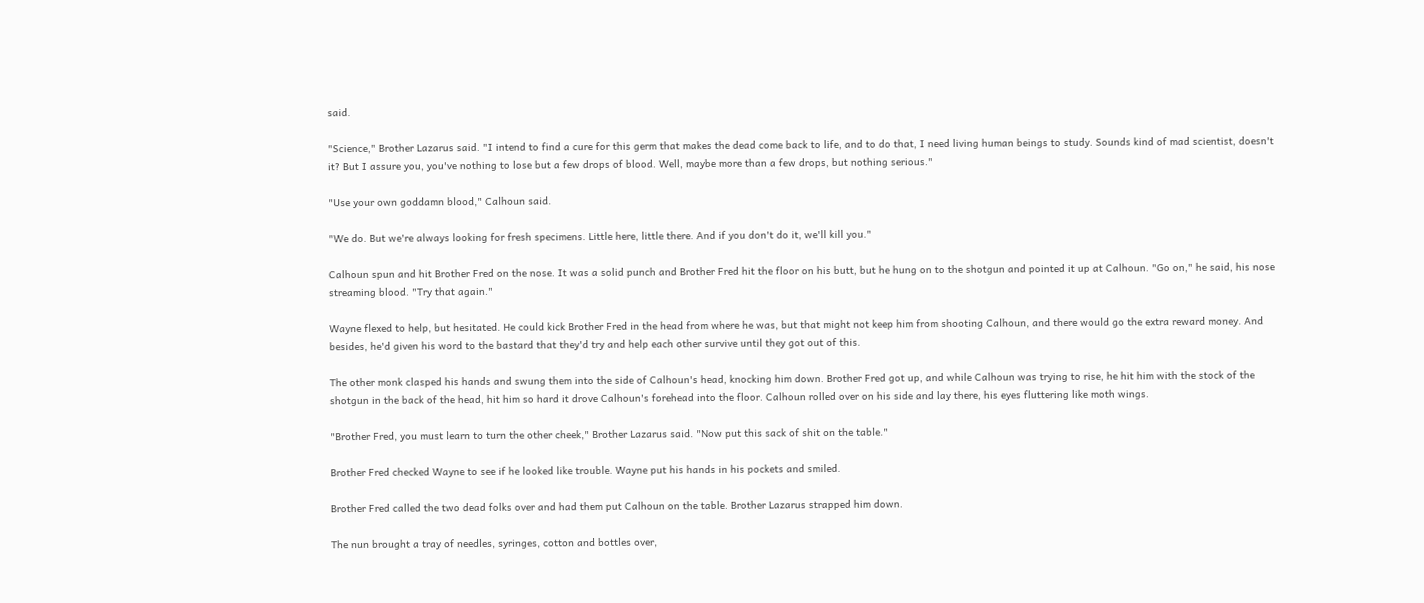said.

"Science," Brother Lazarus said. "I intend to find a cure for this germ that makes the dead come back to life, and to do that, I need living human beings to study. Sounds kind of mad scientist, doesn't it? But I assure you, you've nothing to lose but a few drops of blood. Well, maybe more than a few drops, but nothing serious."

"Use your own goddamn blood," Calhoun said.

"We do. But we're always looking for fresh specimens. Little here, little there. And if you don't do it, we'll kill you."

Calhoun spun and hit Brother Fred on the nose. It was a solid punch and Brother Fred hit the floor on his butt, but he hung on to the shotgun and pointed it up at Calhoun. "Go on," he said, his nose streaming blood. "Try that again."

Wayne flexed to help, but hesitated. He could kick Brother Fred in the head from where he was, but that might not keep him from shooting Calhoun, and there would go the extra reward money. And besides, he'd given his word to the bastard that they'd try and help each other survive until they got out of this.

The other monk clasped his hands and swung them into the side of Calhoun's head, knocking him down. Brother Fred got up, and while Calhoun was trying to rise, he hit him with the stock of the shotgun in the back of the head, hit him so hard it drove Calhoun's forehead into the floor. Calhoun rolled over on his side and lay there, his eyes fluttering like moth wings.

"Brother Fred, you must learn to turn the other cheek," Brother Lazarus said. "Now put this sack of shit on the table."

Brother Fred checked Wayne to see if he looked like trouble. Wayne put his hands in his pockets and smiled.

Brother Fred called the two dead folks over and had them put Calhoun on the table. Brother Lazarus strapped him down.

The nun brought a tray of needles, syringes, cotton and bottles over,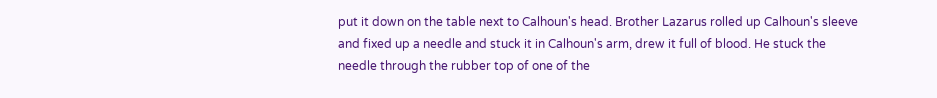put it down on the table next to Calhoun's head. Brother Lazarus rolled up Calhoun's sleeve and fixed up a needle and stuck it in Calhoun's arm, drew it full of blood. He stuck the needle through the rubber top of one of the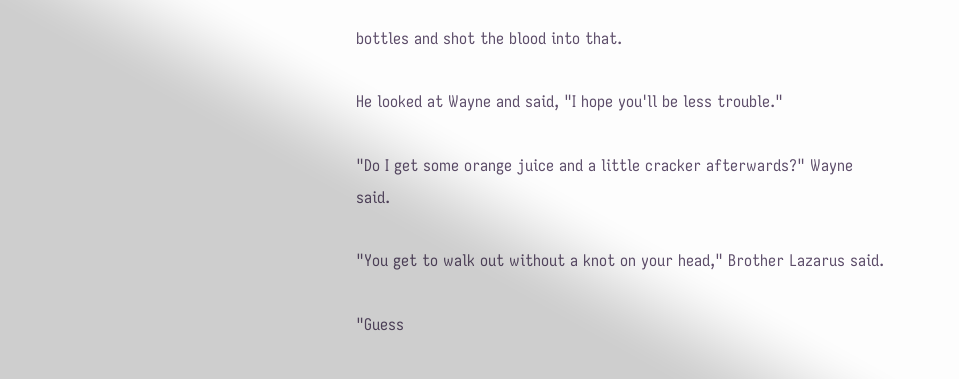bottles and shot the blood into that.

He looked at Wayne and said, "I hope you'll be less trouble."

"Do I get some orange juice and a little cracker afterwards?" Wayne said.

"You get to walk out without a knot on your head," Brother Lazarus said.

"Guess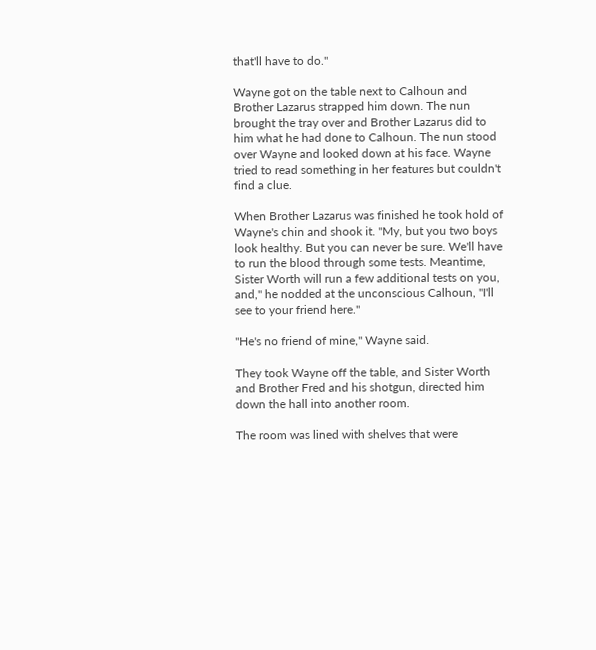that'll have to do."

Wayne got on the table next to Calhoun and Brother Lazarus strapped him down. The nun brought the tray over and Brother Lazarus did to him what he had done to Calhoun. The nun stood over Wayne and looked down at his face. Wayne tried to read something in her features but couldn't find a clue.

When Brother Lazarus was finished he took hold of Wayne's chin and shook it. "My, but you two boys look healthy. But you can never be sure. We'll have to run the blood through some tests. Meantime, Sister Worth will run a few additional tests on you, and," he nodded at the unconscious Calhoun, "I'll see to your friend here."

"He's no friend of mine," Wayne said.

They took Wayne off the table, and Sister Worth and Brother Fred and his shotgun, directed him down the hall into another room.

The room was lined with shelves that were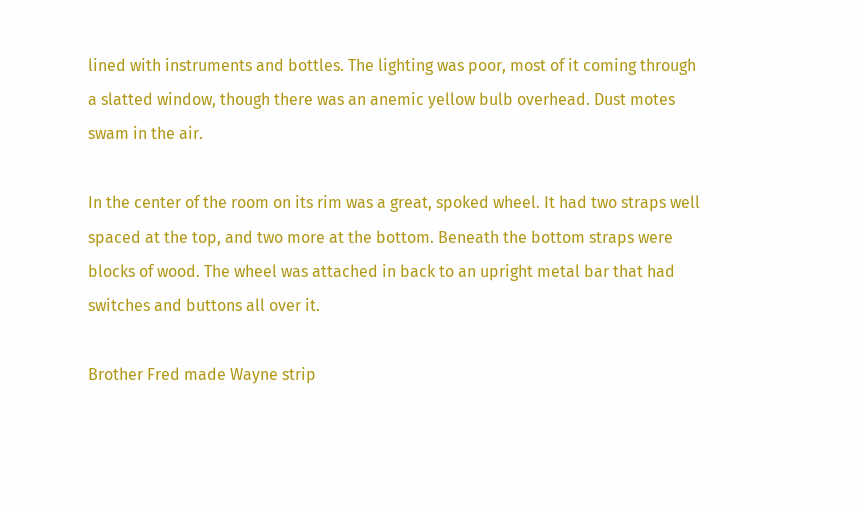lined with instruments and bottles. The lighting was poor, most of it coming through a slatted window, though there was an anemic yellow bulb overhead. Dust motes swam in the air.

In the center of the room on its rim was a great, spoked wheel. It had two straps well spaced at the top, and two more at the bottom. Beneath the bottom straps were blocks of wood. The wheel was attached in back to an upright metal bar that had switches and buttons all over it.

Brother Fred made Wayne strip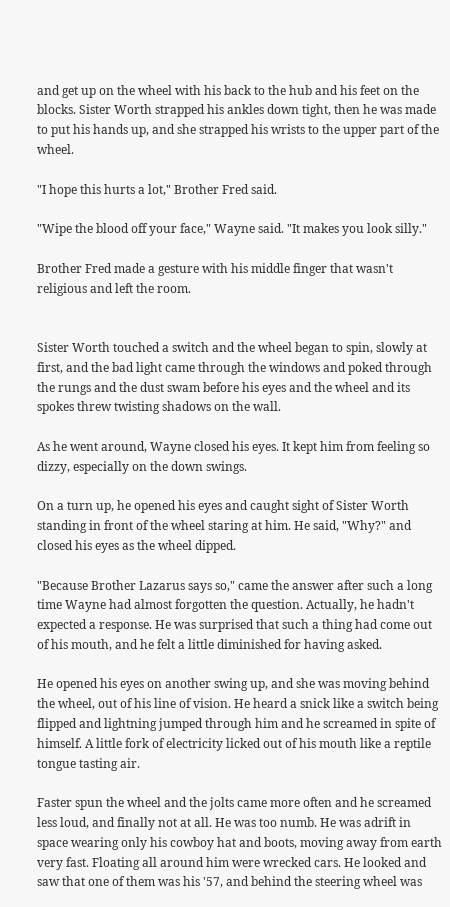and get up on the wheel with his back to the hub and his feet on the blocks. Sister Worth strapped his ankles down tight, then he was made to put his hands up, and she strapped his wrists to the upper part of the wheel.

"I hope this hurts a lot," Brother Fred said.

"Wipe the blood off your face," Wayne said. "It makes you look silly."

Brother Fred made a gesture with his middle finger that wasn't religious and left the room.


Sister Worth touched a switch and the wheel began to spin, slowly at first, and the bad light came through the windows and poked through the rungs and the dust swam before his eyes and the wheel and its spokes threw twisting shadows on the wall.

As he went around, Wayne closed his eyes. It kept him from feeling so dizzy, especially on the down swings.

On a turn up, he opened his eyes and caught sight of Sister Worth standing in front of the wheel staring at him. He said, "Why?" and closed his eyes as the wheel dipped.

"Because Brother Lazarus says so," came the answer after such a long time Wayne had almost forgotten the question. Actually, he hadn't expected a response. He was surprised that such a thing had come out of his mouth, and he felt a little diminished for having asked.

He opened his eyes on another swing up, and she was moving behind the wheel, out of his line of vision. He heard a snick like a switch being flipped and lightning jumped through him and he screamed in spite of himself. A little fork of electricity licked out of his mouth like a reptile tongue tasting air.

Faster spun the wheel and the jolts came more often and he screamed less loud, and finally not at all. He was too numb. He was adrift in space wearing only his cowboy hat and boots, moving away from earth very fast. Floating all around him were wrecked cars. He looked and saw that one of them was his '57, and behind the steering wheel was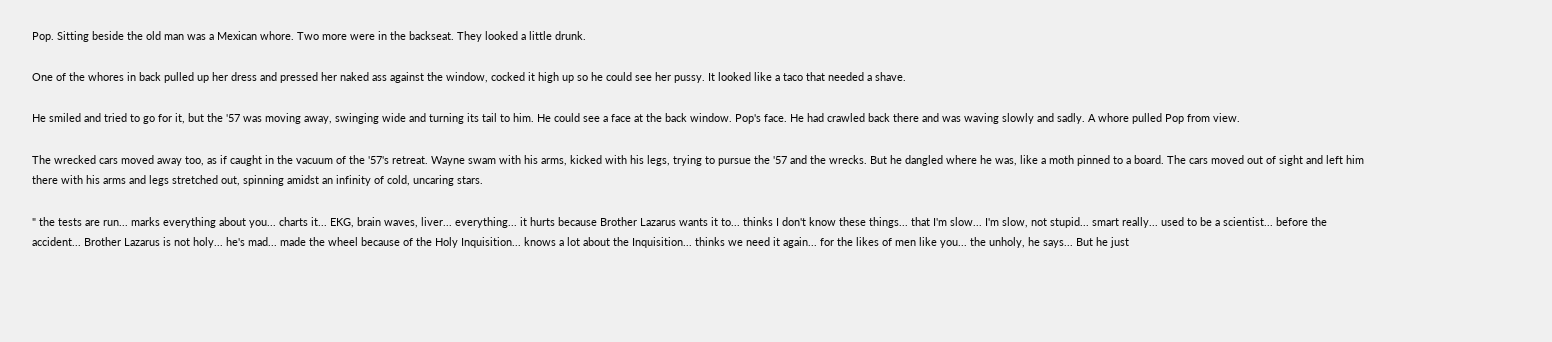Pop. Sitting beside the old man was a Mexican whore. Two more were in the backseat. They looked a little drunk.

One of the whores in back pulled up her dress and pressed her naked ass against the window, cocked it high up so he could see her pussy. It looked like a taco that needed a shave.

He smiled and tried to go for it, but the '57 was moving away, swinging wide and turning its tail to him. He could see a face at the back window. Pop's face. He had crawled back there and was waving slowly and sadly. A whore pulled Pop from view.

The wrecked cars moved away too, as if caught in the vacuum of the '57's retreat. Wayne swam with his arms, kicked with his legs, trying to pursue the '57 and the wrecks. But he dangled where he was, like a moth pinned to a board. The cars moved out of sight and left him there with his arms and legs stretched out, spinning amidst an infinity of cold, uncaring stars.

" the tests are run... marks everything about you... charts it... EKG, brain waves, liver... everything... it hurts because Brother Lazarus wants it to... thinks I don't know these things... that I'm slow... I'm slow, not stupid... smart really... used to be a scientist... before the accident... Brother Lazarus is not holy... he's mad... made the wheel because of the Holy Inquisition... knows a lot about the Inquisition... thinks we need it again... for the likes of men like you... the unholy, he says... But he just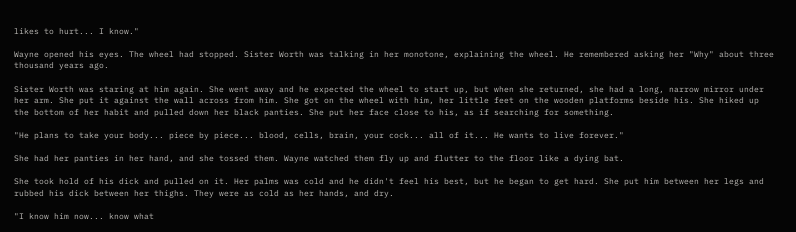likes to hurt... I know."

Wayne opened his eyes. The wheel had stopped. Sister Worth was talking in her monotone, explaining the wheel. He remembered asking her "Why" about three thousand years ago.

Sister Worth was staring at him again. She went away and he expected the wheel to start up, but when she returned, she had a long, narrow mirror under her arm. She put it against the wall across from him. She got on the wheel with him, her little feet on the wooden platforms beside his. She hiked up the bottom of her habit and pulled down her black panties. She put her face close to his, as if searching for something.

"He plans to take your body... piece by piece... blood, cells, brain, your cock... all of it... He wants to live forever."

She had her panties in her hand, and she tossed them. Wayne watched them fly up and flutter to the floor like a dying bat.

She took hold of his dick and pulled on it. Her palms was cold and he didn't feel his best, but he began to get hard. She put him between her legs and rubbed his dick between her thighs. They were as cold as her hands, and dry.

"I know him now... know what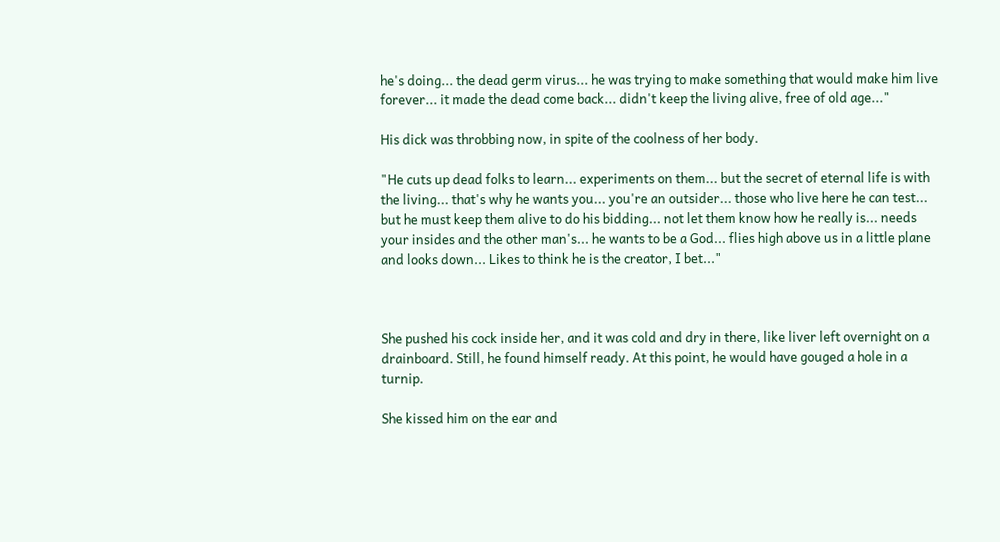he's doing... the dead germ virus... he was trying to make something that would make him live forever... it made the dead come back... didn't keep the living alive, free of old age..."

His dick was throbbing now, in spite of the coolness of her body.

"He cuts up dead folks to learn... experiments on them... but the secret of eternal life is with the living... that's why he wants you... you're an outsider... those who live here he can test... but he must keep them alive to do his bidding... not let them know how he really is... needs your insides and the other man's... he wants to be a God... flies high above us in a little plane and looks down... Likes to think he is the creator, I bet..."



She pushed his cock inside her, and it was cold and dry in there, like liver left overnight on a drainboard. Still, he found himself ready. At this point, he would have gouged a hole in a turnip.

She kissed him on the ear and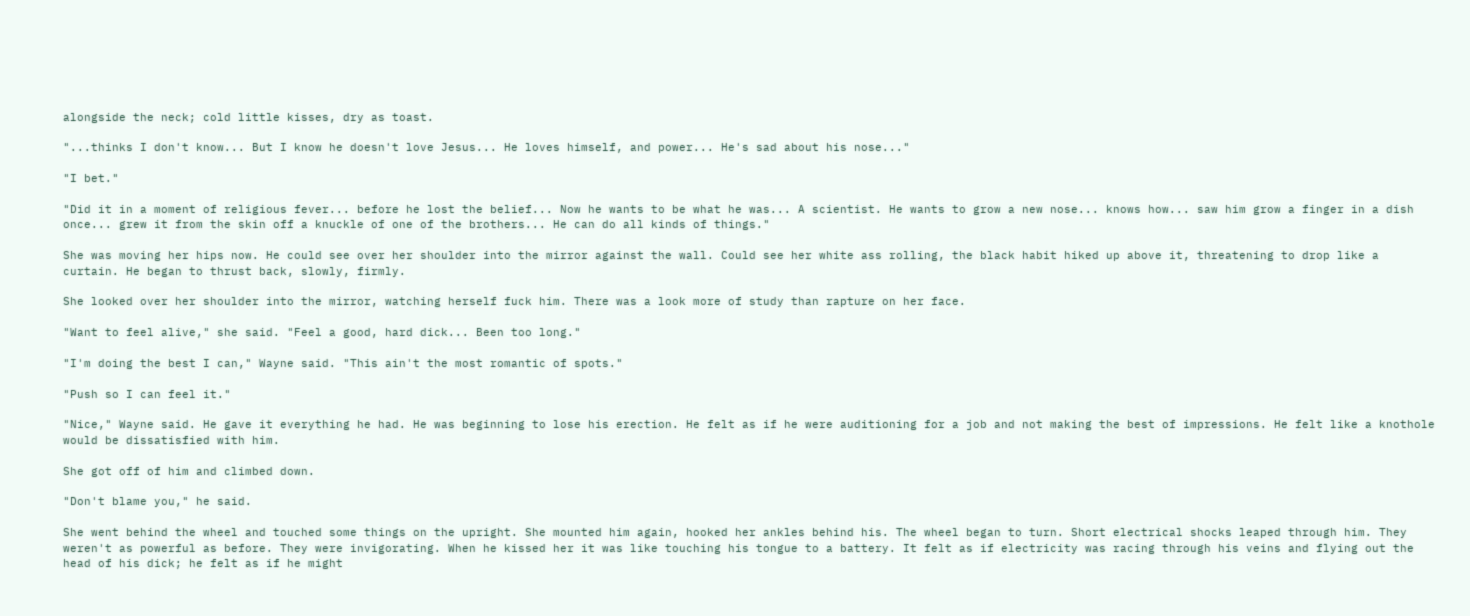alongside the neck; cold little kisses, dry as toast.

"...thinks I don't know... But I know he doesn't love Jesus... He loves himself, and power... He's sad about his nose..."

"I bet."

"Did it in a moment of religious fever... before he lost the belief... Now he wants to be what he was... A scientist. He wants to grow a new nose... knows how... saw him grow a finger in a dish once... grew it from the skin off a knuckle of one of the brothers... He can do all kinds of things."

She was moving her hips now. He could see over her shoulder into the mirror against the wall. Could see her white ass rolling, the black habit hiked up above it, threatening to drop like a curtain. He began to thrust back, slowly, firmly.

She looked over her shoulder into the mirror, watching herself fuck him. There was a look more of study than rapture on her face.

"Want to feel alive," she said. "Feel a good, hard dick... Been too long."

"I'm doing the best I can," Wayne said. "This ain't the most romantic of spots."

"Push so I can feel it."

"Nice," Wayne said. He gave it everything he had. He was beginning to lose his erection. He felt as if he were auditioning for a job and not making the best of impressions. He felt like a knothole would be dissatisfied with him.

She got off of him and climbed down.

"Don't blame you," he said.

She went behind the wheel and touched some things on the upright. She mounted him again, hooked her ankles behind his. The wheel began to turn. Short electrical shocks leaped through him. They weren't as powerful as before. They were invigorating. When he kissed her it was like touching his tongue to a battery. It felt as if electricity was racing through his veins and flying out the head of his dick; he felt as if he might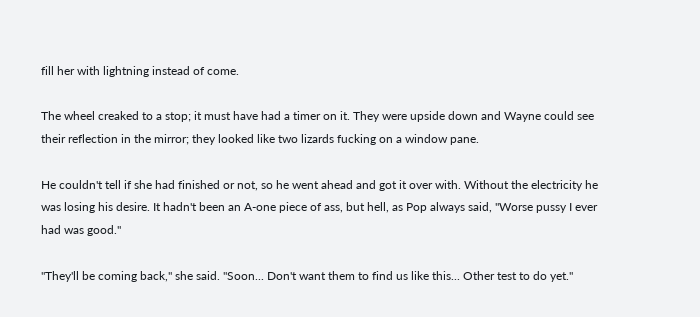fill her with lightning instead of come.

The wheel creaked to a stop; it must have had a timer on it. They were upside down and Wayne could see their reflection in the mirror; they looked like two lizards fucking on a window pane.

He couldn't tell if she had finished or not, so he went ahead and got it over with. Without the electricity he was losing his desire. It hadn't been an A-one piece of ass, but hell, as Pop always said, "Worse pussy I ever had was good."

"They'll be coming back," she said. "Soon... Don't want them to find us like this... Other test to do yet."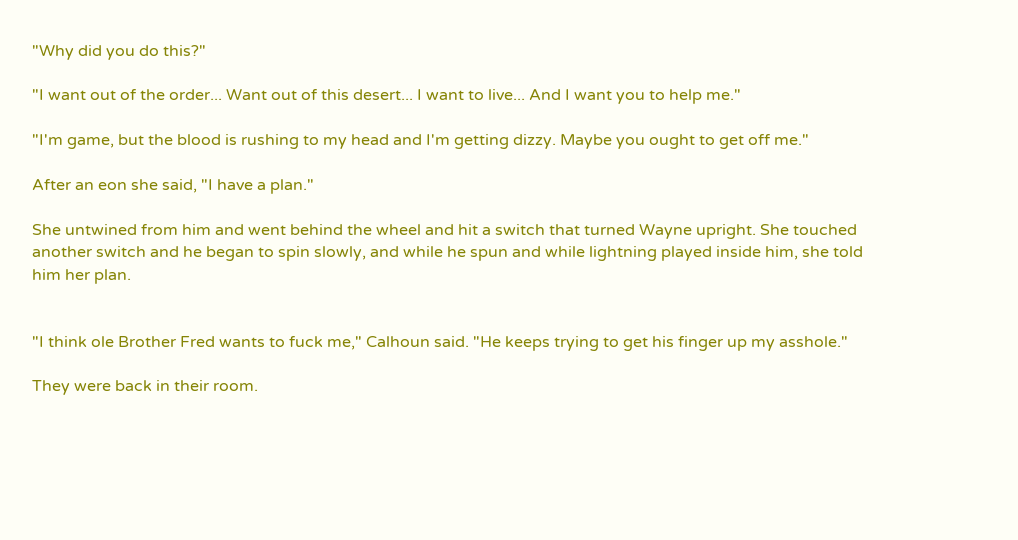"Why did you do this?"

"I want out of the order... Want out of this desert... I want to live... And I want you to help me."

"I'm game, but the blood is rushing to my head and I'm getting dizzy. Maybe you ought to get off me."

After an eon she said, "I have a plan."

She untwined from him and went behind the wheel and hit a switch that turned Wayne upright. She touched another switch and he began to spin slowly, and while he spun and while lightning played inside him, she told him her plan.


"I think ole Brother Fred wants to fuck me," Calhoun said. "He keeps trying to get his finger up my asshole."

They were back in their room.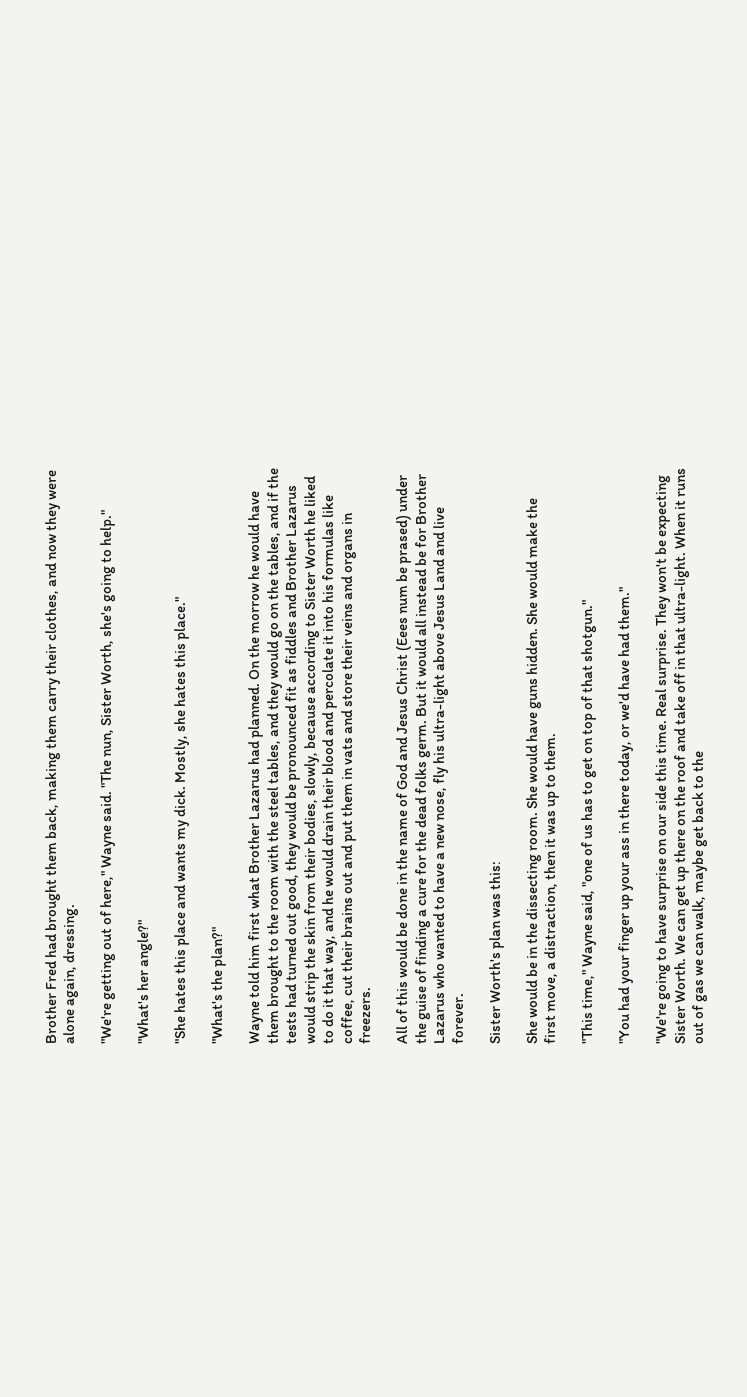Brother Fred had brought them back, making them carry their clothes, and now they were alone again, dressing.

"We're getting out of here," Wayne said. "The nun, Sister Worth, she's going to help."

"What's her angle?"

"She hates this place and wants my dick. Mostly, she hates this place."

"What's the plan?"

Wayne told him first what Brother Lazarus had planned. On the morrow he would have them brought to the room with the steel tables, and they would go on the tables, and if the tests had turned out good, they would be pronounced fit as fiddles and Brother Lazarus would strip the skin from their bodies, slowly, because according to Sister Worth he liked to do it that way, and he would drain their blood and percolate it into his formulas like coffee, cut their brains out and put them in vats and store their veins and organs in freezers.

All of this would be done in the name of God and Jesus Christ (Eees num be prased) under the guise of finding a cure for the dead folks germ. But it would all instead be for Brother Lazarus who wanted to have a new nose, fly his ultra-light above Jesus Land and live forever.

Sister Worth's plan was this:

She would be in the dissecting room. She would have guns hidden. She would make the first move, a distraction, then it was up to them.

"This time," Wayne said, "one of us has to get on top of that shotgun."

"You had your finger up your ass in there today, or we'd have had them."

"We're going to have surprise on our side this time. Real surprise. They won't be expecting Sister Worth. We can get up there on the roof and take off in that ultra-light. When it runs out of gas we can walk, maybe get back to the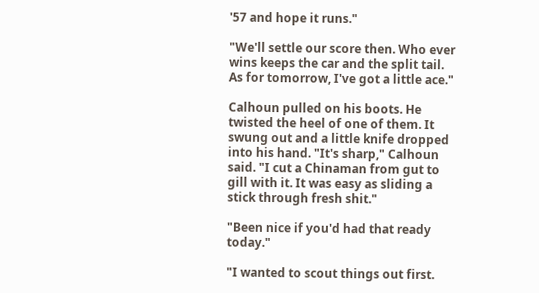'57 and hope it runs."

"We'll settle our score then. Who ever wins keeps the car and the split tail. As for tomorrow, I've got a little ace."

Calhoun pulled on his boots. He twisted the heel of one of them. It swung out and a little knife dropped into his hand. "It's sharp," Calhoun said. "I cut a Chinaman from gut to gill with it. It was easy as sliding a stick through fresh shit."

"Been nice if you'd had that ready today."

"I wanted to scout things out first.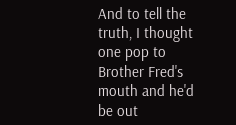And to tell the truth, I thought one pop to Brother Fred's mouth and he'd be out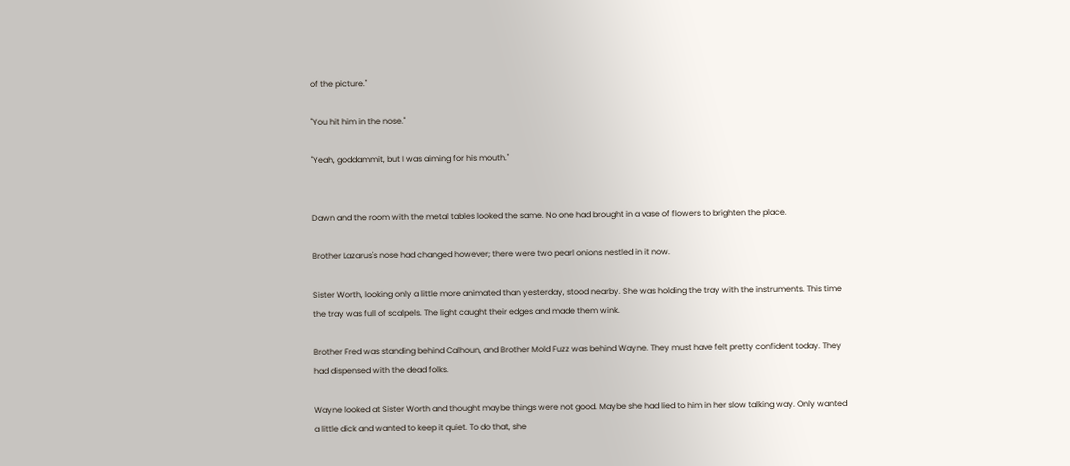of the picture."

"You hit him in the nose."

"Yeah, goddammit, but I was aiming for his mouth."


Dawn and the room with the metal tables looked the same. No one had brought in a vase of flowers to brighten the place.

Brother Lazarus's nose had changed however; there were two pearl onions nestled in it now.

Sister Worth, looking only a little more animated than yesterday, stood nearby. She was holding the tray with the instruments. This time the tray was full of scalpels. The light caught their edges and made them wink.

Brother Fred was standing behind Calhoun, and Brother Mold Fuzz was behind Wayne. They must have felt pretty confident today. They had dispensed with the dead folks.

Wayne looked at Sister Worth and thought maybe things were not good. Maybe she had lied to him in her slow talking way. Only wanted a little dick and wanted to keep it quiet. To do that, she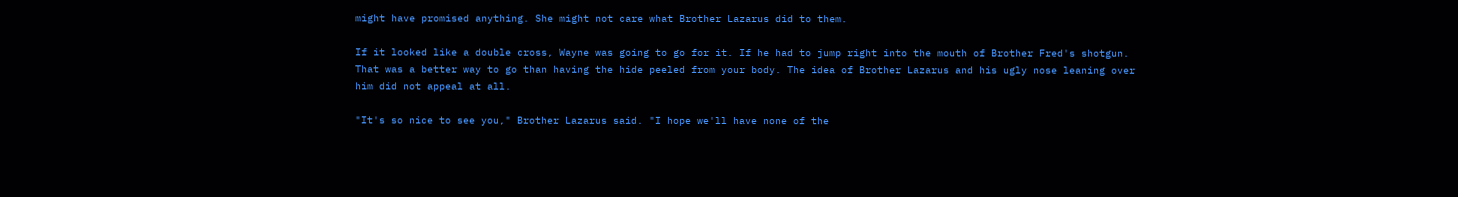might have promised anything. She might not care what Brother Lazarus did to them.

If it looked like a double cross, Wayne was going to go for it. If he had to jump right into the mouth of Brother Fred's shotgun. That was a better way to go than having the hide peeled from your body. The idea of Brother Lazarus and his ugly nose leaning over him did not appeal at all.

"It's so nice to see you," Brother Lazarus said. "I hope we'll have none of the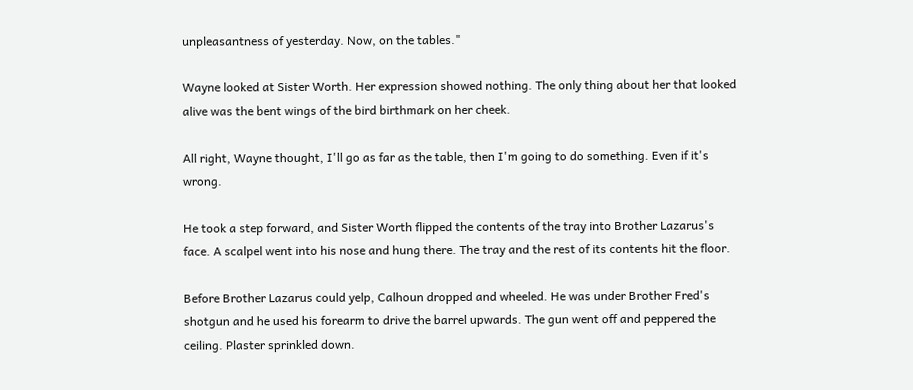unpleasantness of yesterday. Now, on the tables."

Wayne looked at Sister Worth. Her expression showed nothing. The only thing about her that looked alive was the bent wings of the bird birthmark on her cheek.

All right, Wayne thought, I'll go as far as the table, then I'm going to do something. Even if it's wrong.

He took a step forward, and Sister Worth flipped the contents of the tray into Brother Lazarus's face. A scalpel went into his nose and hung there. The tray and the rest of its contents hit the floor.

Before Brother Lazarus could yelp, Calhoun dropped and wheeled. He was under Brother Fred's shotgun and he used his forearm to drive the barrel upwards. The gun went off and peppered the ceiling. Plaster sprinkled down.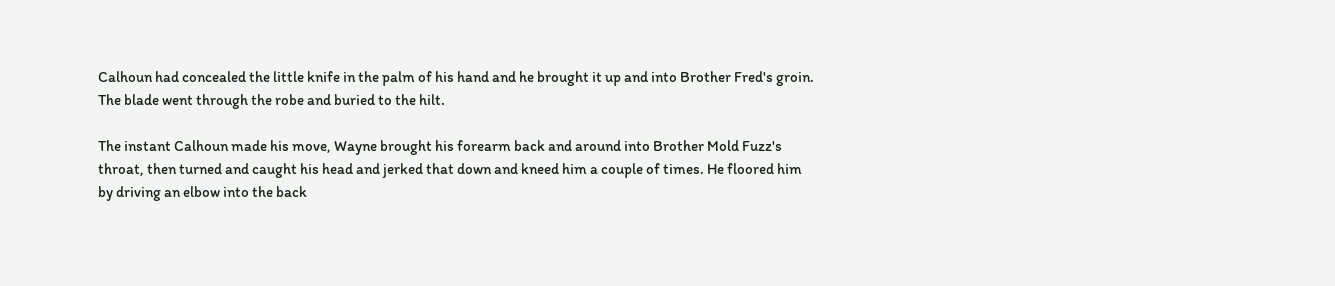Calhoun had concealed the little knife in the palm of his hand and he brought it up and into Brother Fred's groin. The blade went through the robe and buried to the hilt.

The instant Calhoun made his move, Wayne brought his forearm back and around into Brother Mold Fuzz's throat, then turned and caught his head and jerked that down and kneed him a couple of times. He floored him by driving an elbow into the back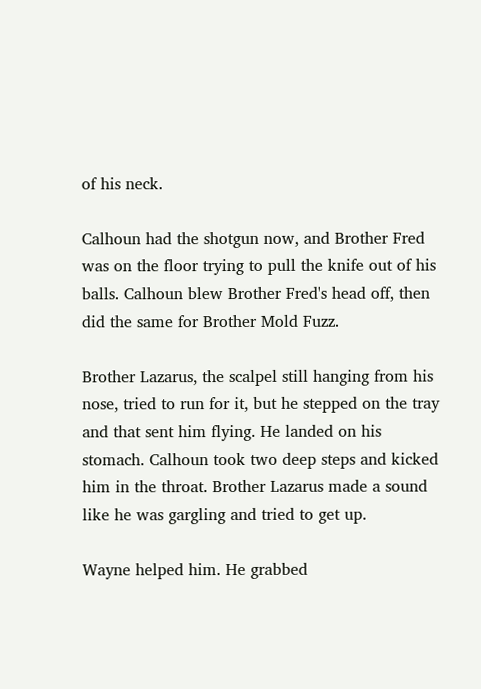of his neck.

Calhoun had the shotgun now, and Brother Fred was on the floor trying to pull the knife out of his balls. Calhoun blew Brother Fred's head off, then did the same for Brother Mold Fuzz.

Brother Lazarus, the scalpel still hanging from his nose, tried to run for it, but he stepped on the tray and that sent him flying. He landed on his stomach. Calhoun took two deep steps and kicked him in the throat. Brother Lazarus made a sound like he was gargling and tried to get up.

Wayne helped him. He grabbed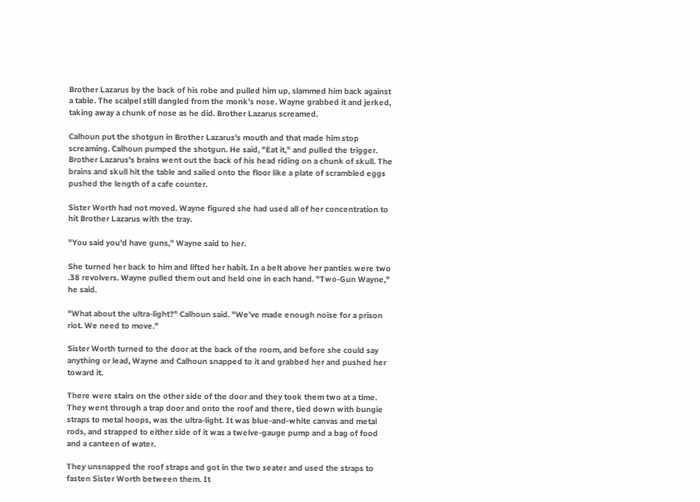Brother Lazarus by the back of his robe and pulled him up, slammed him back against a table. The scalpel still dangled from the monk's nose. Wayne grabbed it and jerked, taking away a chunk of nose as he did. Brother Lazarus screamed.

Calhoun put the shotgun in Brother Lazarus's mouth and that made him stop screaming. Calhoun pumped the shotgun. He said, "Eat it," and pulled the trigger. Brother Lazarus's brains went out the back of his head riding on a chunk of skull. The brains and skull hit the table and sailed onto the floor like a plate of scrambled eggs pushed the length of a cafe counter.

Sister Worth had not moved. Wayne figured she had used all of her concentration to hit Brother Lazarus with the tray.

"You said you'd have guns," Wayne said to her.

She turned her back to him and lifted her habit. In a belt above her panties were two .38 revolvers. Wayne pulled them out and held one in each hand. "Two-Gun Wayne," he said.

"What about the ultra-light?" Calhoun said. "We've made enough noise for a prison riot. We need to move."

Sister Worth turned to the door at the back of the room, and before she could say anything or lead, Wayne and Calhoun snapped to it and grabbed her and pushed her toward it.

There were stairs on the other side of the door and they took them two at a time. They went through a trap door and onto the roof and there, tied down with bungie straps to metal hoops, was the ultra-light. It was blue-and-white canvas and metal rods, and strapped to either side of it was a twelve-gauge pump and a bag of food and a canteen of water.

They unsnapped the roof straps and got in the two seater and used the straps to fasten Sister Worth between them. It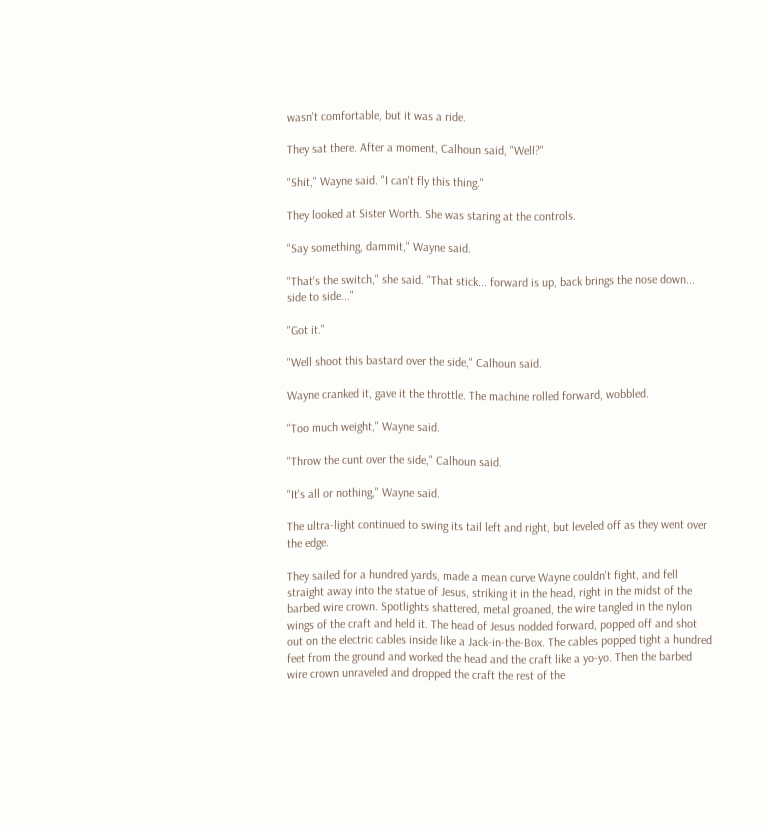wasn't comfortable, but it was a ride.

They sat there. After a moment, Calhoun said, "Well?"

"Shit," Wayne said. "I can't fly this thing."

They looked at Sister Worth. She was staring at the controls.

"Say something, dammit," Wayne said.

"That's the switch," she said. "That stick... forward is up, back brings the nose down... side to side..."

"Got it."

"Well shoot this bastard over the side," Calhoun said.

Wayne cranked it, gave it the throttle. The machine rolled forward, wobbled.

"Too much weight," Wayne said.

"Throw the cunt over the side," Calhoun said.

"It's all or nothing," Wayne said.

The ultra-light continued to swing its tail left and right, but leveled off as they went over the edge.

They sailed for a hundred yards, made a mean curve Wayne couldn't fight, and fell straight away into the statue of Jesus, striking it in the head, right in the midst of the barbed wire crown. Spotlights shattered, metal groaned, the wire tangled in the nylon wings of the craft and held it. The head of Jesus nodded forward, popped off and shot out on the electric cables inside like a Jack-in-the-Box. The cables popped tight a hundred feet from the ground and worked the head and the craft like a yo-yo. Then the barbed wire crown unraveled and dropped the craft the rest of the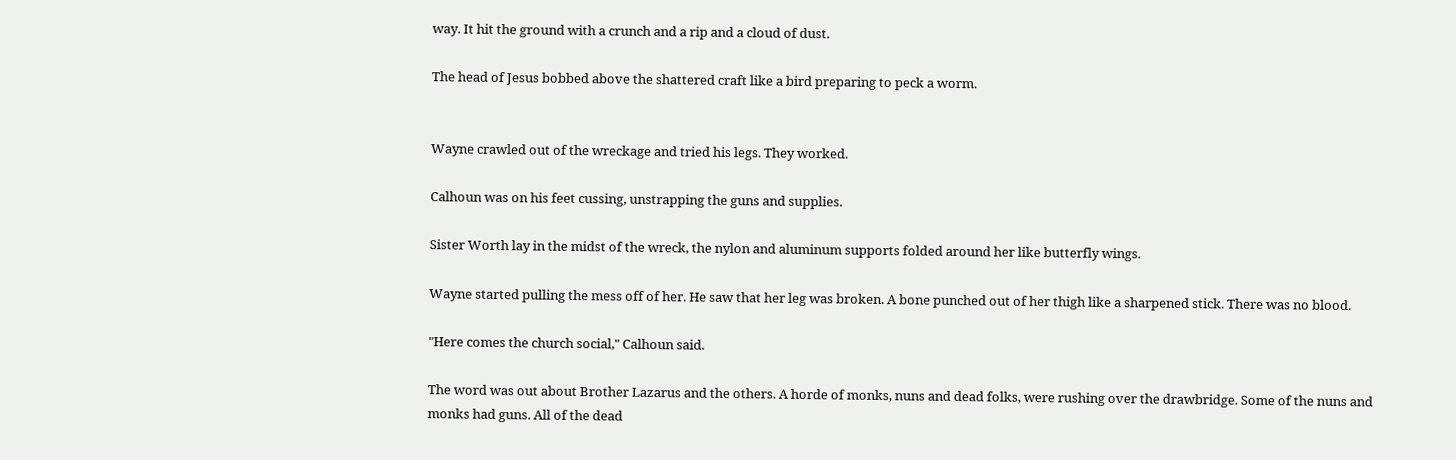way. It hit the ground with a crunch and a rip and a cloud of dust.

The head of Jesus bobbed above the shattered craft like a bird preparing to peck a worm.


Wayne crawled out of the wreckage and tried his legs. They worked.

Calhoun was on his feet cussing, unstrapping the guns and supplies.

Sister Worth lay in the midst of the wreck, the nylon and aluminum supports folded around her like butterfly wings.

Wayne started pulling the mess off of her. He saw that her leg was broken. A bone punched out of her thigh like a sharpened stick. There was no blood.

"Here comes the church social," Calhoun said.

The word was out about Brother Lazarus and the others. A horde of monks, nuns and dead folks, were rushing over the drawbridge. Some of the nuns and monks had guns. All of the dead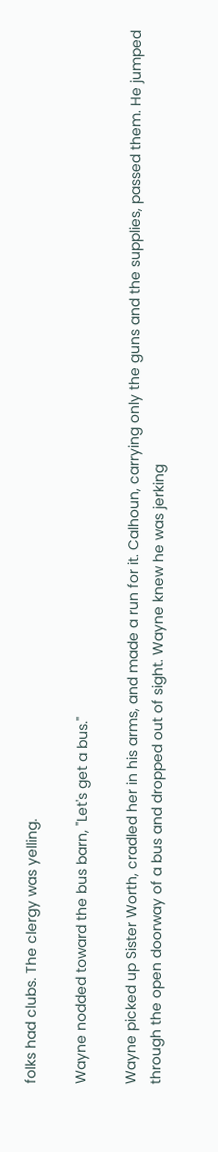folks had clubs. The clergy was yelling.

Wayne nodded toward the bus barn, "Let's get a bus."

Wayne picked up Sister Worth, cradled her in his arms, and made a run for it. Calhoun, carrying only the guns and the supplies, passed them. He jumped through the open doorway of a bus and dropped out of sight. Wayne knew he was jerking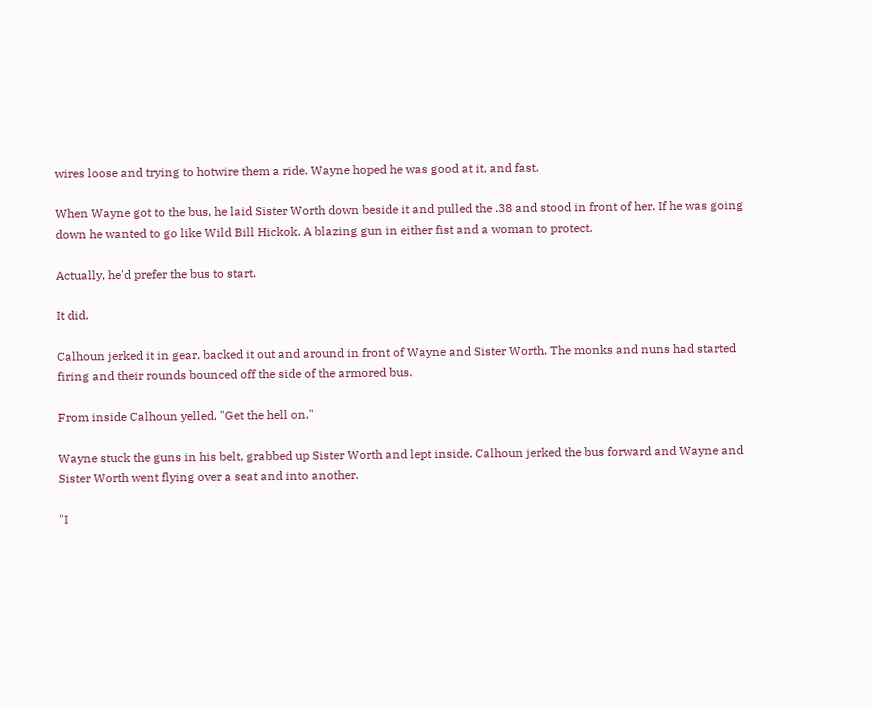wires loose and trying to hotwire them a ride. Wayne hoped he was good at it, and fast.

When Wayne got to the bus, he laid Sister Worth down beside it and pulled the .38 and stood in front of her. If he was going down he wanted to go like Wild Bill Hickok. A blazing gun in either fist and a woman to protect.

Actually, he'd prefer the bus to start.

It did.

Calhoun jerked it in gear, backed it out and around in front of Wayne and Sister Worth. The monks and nuns had started firing and their rounds bounced off the side of the armored bus.

From inside Calhoun yelled, "Get the hell on."

Wayne stuck the guns in his belt, grabbed up Sister Worth and lept inside. Calhoun jerked the bus forward and Wayne and Sister Worth went flying over a seat and into another.

"I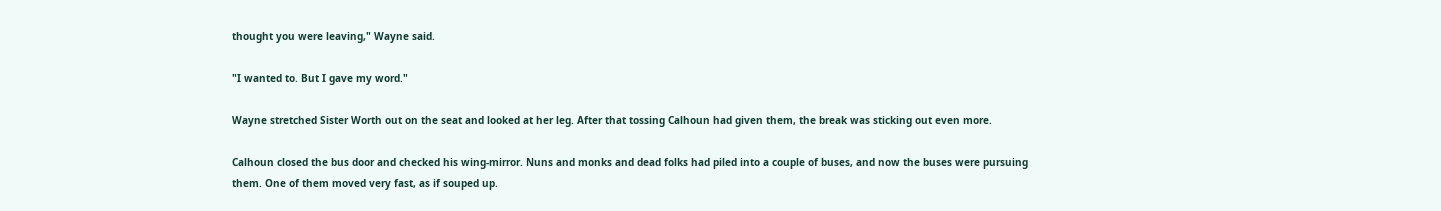thought you were leaving," Wayne said.

"I wanted to. But I gave my word."

Wayne stretched Sister Worth out on the seat and looked at her leg. After that tossing Calhoun had given them, the break was sticking out even more.

Calhoun closed the bus door and checked his wing-mirror. Nuns and monks and dead folks had piled into a couple of buses, and now the buses were pursuing them. One of them moved very fast, as if souped up.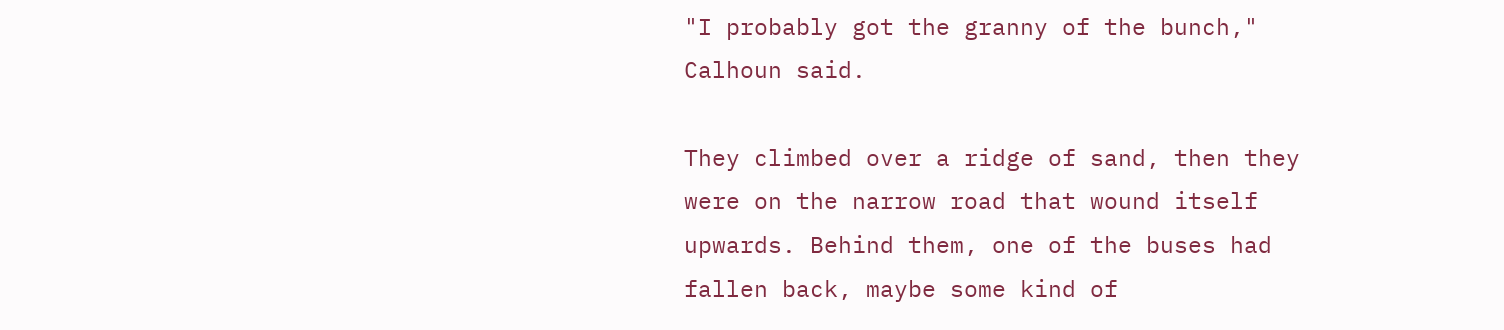"I probably got the granny of the bunch," Calhoun said.

They climbed over a ridge of sand, then they were on the narrow road that wound itself upwards. Behind them, one of the buses had fallen back, maybe some kind of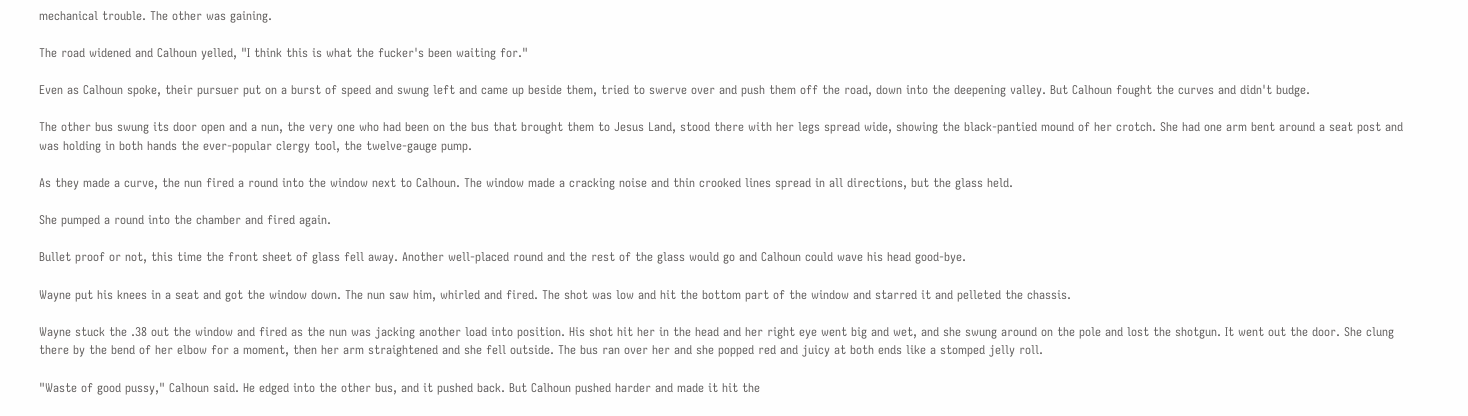mechanical trouble. The other was gaining.

The road widened and Calhoun yelled, "I think this is what the fucker's been waiting for."

Even as Calhoun spoke, their pursuer put on a burst of speed and swung left and came up beside them, tried to swerve over and push them off the road, down into the deepening valley. But Calhoun fought the curves and didn't budge.

The other bus swung its door open and a nun, the very one who had been on the bus that brought them to Jesus Land, stood there with her legs spread wide, showing the black-pantied mound of her crotch. She had one arm bent around a seat post and was holding in both hands the ever-popular clergy tool, the twelve-gauge pump.

As they made a curve, the nun fired a round into the window next to Calhoun. The window made a cracking noise and thin crooked lines spread in all directions, but the glass held.

She pumped a round into the chamber and fired again.

Bullet proof or not, this time the front sheet of glass fell away. Another well-placed round and the rest of the glass would go and Calhoun could wave his head good-bye.

Wayne put his knees in a seat and got the window down. The nun saw him, whirled and fired. The shot was low and hit the bottom part of the window and starred it and pelleted the chassis.

Wayne stuck the .38 out the window and fired as the nun was jacking another load into position. His shot hit her in the head and her right eye went big and wet, and she swung around on the pole and lost the shotgun. It went out the door. She clung there by the bend of her elbow for a moment, then her arm straightened and she fell outside. The bus ran over her and she popped red and juicy at both ends like a stomped jelly roll.

"Waste of good pussy," Calhoun said. He edged into the other bus, and it pushed back. But Calhoun pushed harder and made it hit the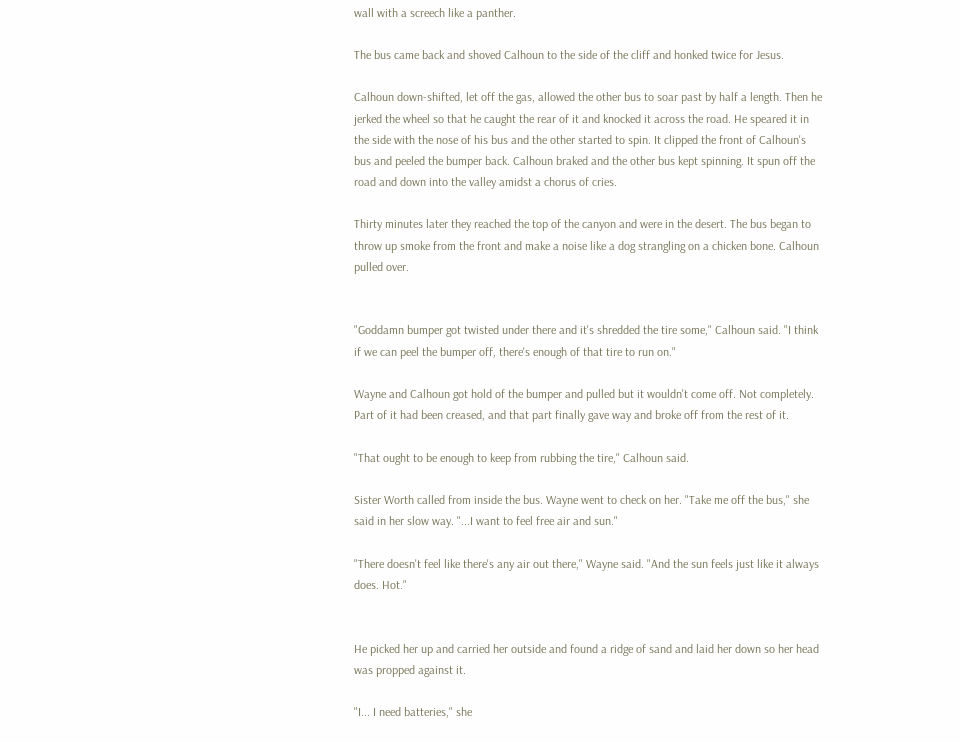wall with a screech like a panther.

The bus came back and shoved Calhoun to the side of the cliff and honked twice for Jesus.

Calhoun down-shifted, let off the gas, allowed the other bus to soar past by half a length. Then he jerked the wheel so that he caught the rear of it and knocked it across the road. He speared it in the side with the nose of his bus and the other started to spin. It clipped the front of Calhoun's bus and peeled the bumper back. Calhoun braked and the other bus kept spinning. It spun off the road and down into the valley amidst a chorus of cries.

Thirty minutes later they reached the top of the canyon and were in the desert. The bus began to throw up smoke from the front and make a noise like a dog strangling on a chicken bone. Calhoun pulled over.


"Goddamn bumper got twisted under there and it's shredded the tire some," Calhoun said. "I think if we can peel the bumper off, there's enough of that tire to run on."

Wayne and Calhoun got hold of the bumper and pulled but it wouldn't come off. Not completely. Part of it had been creased, and that part finally gave way and broke off from the rest of it.

"That ought to be enough to keep from rubbing the tire," Calhoun said.

Sister Worth called from inside the bus. Wayne went to check on her. "Take me off the bus," she said in her slow way. "...I want to feel free air and sun."

"There doesn't feel like there's any air out there," Wayne said. "And the sun feels just like it always does. Hot."


He picked her up and carried her outside and found a ridge of sand and laid her down so her head was propped against it.

"I... I need batteries," she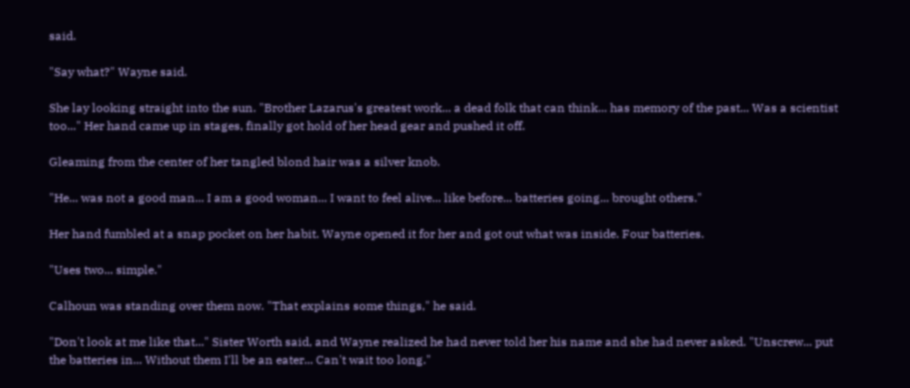said.

"Say what?" Wayne said.

She lay looking straight into the sun. "Brother Lazarus's greatest work... a dead folk that can think... has memory of the past... Was a scientist too..." Her hand came up in stages, finally got hold of her head gear and pushed it off.

Gleaming from the center of her tangled blond hair was a silver knob.

"He... was not a good man... I am a good woman... I want to feel alive... like before... batteries going... brought others."

Her hand fumbled at a snap pocket on her habit. Wayne opened it for her and got out what was inside. Four batteries.

"Uses two... simple."

Calhoun was standing over them now. "That explains some things," he said.

"Don't look at me like that..." Sister Worth said, and Wayne realized he had never told her his name and she had never asked. "Unscrew... put the batteries in... Without them I'll be an eater... Can't wait too long."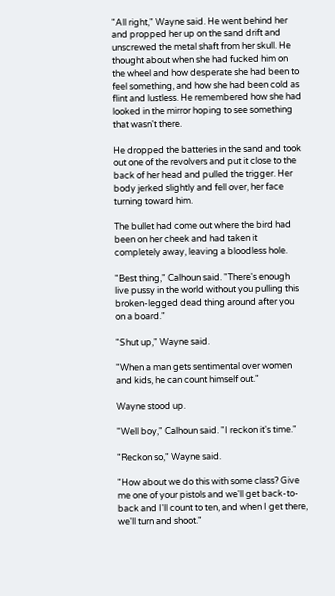"All right," Wayne said. He went behind her and propped her up on the sand drift and unscrewed the metal shaft from her skull. He thought about when she had fucked him on the wheel and how desperate she had been to feel something, and how she had been cold as flint and lustless. He remembered how she had looked in the mirror hoping to see something that wasn't there.

He dropped the batteries in the sand and took out one of the revolvers and put it close to the back of her head and pulled the trigger. Her body jerked slightly and fell over, her face turning toward him.

The bullet had come out where the bird had been on her cheek and had taken it completely away, leaving a bloodless hole.

"Best thing," Calhoun said. "There's enough live pussy in the world without you pulling this broken-legged dead thing around after you on a board."

"Shut up," Wayne said.

"When a man gets sentimental over women and kids, he can count himself out."

Wayne stood up.

"Well boy," Calhoun said. "I reckon it's time."

"Reckon so," Wayne said.

"How about we do this with some class? Give me one of your pistols and we'll get back-to-back and I'll count to ten, and when I get there, we'll turn and shoot."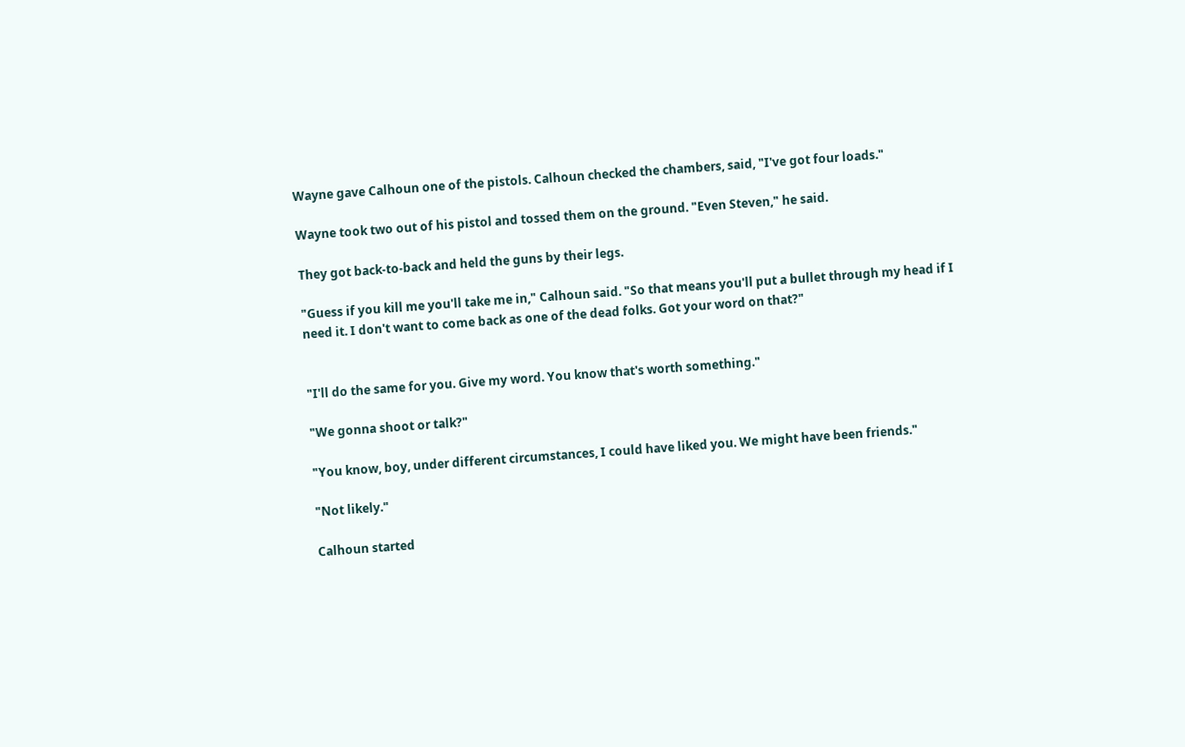Wayne gave Calhoun one of the pistols. Calhoun checked the chambers, said, "I've got four loads."

Wayne took two out of his pistol and tossed them on the ground. "Even Steven," he said.

They got back-to-back and held the guns by their legs.

"Guess if you kill me you'll take me in," Calhoun said. "So that means you'll put a bullet through my head if I need it. I don't want to come back as one of the dead folks. Got your word on that?"


"I'll do the same for you. Give my word. You know that's worth something."

"We gonna shoot or talk?"

"You know, boy, under different circumstances, I could have liked you. We might have been friends."

"Not likely."

Calhoun started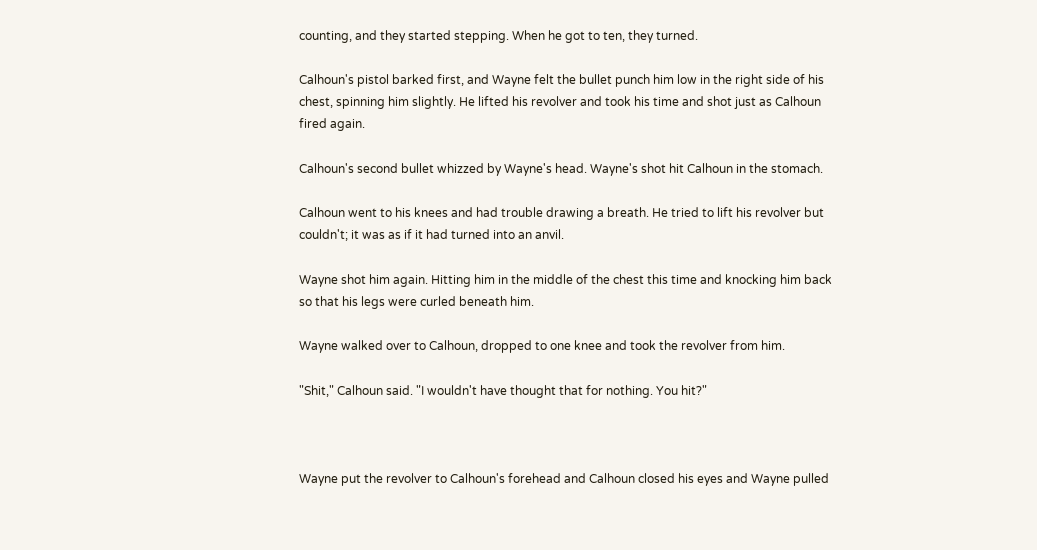counting, and they started stepping. When he got to ten, they turned.

Calhoun's pistol barked first, and Wayne felt the bullet punch him low in the right side of his chest, spinning him slightly. He lifted his revolver and took his time and shot just as Calhoun fired again.

Calhoun's second bullet whizzed by Wayne's head. Wayne's shot hit Calhoun in the stomach.

Calhoun went to his knees and had trouble drawing a breath. He tried to lift his revolver but couldn't; it was as if it had turned into an anvil.

Wayne shot him again. Hitting him in the middle of the chest this time and knocking him back so that his legs were curled beneath him.

Wayne walked over to Calhoun, dropped to one knee and took the revolver from him.

"Shit," Calhoun said. "I wouldn't have thought that for nothing. You hit?"



Wayne put the revolver to Calhoun's forehead and Calhoun closed his eyes and Wayne pulled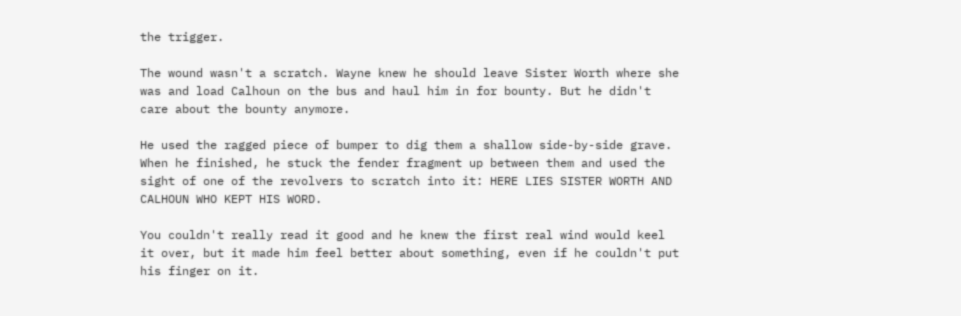the trigger.

The wound wasn't a scratch. Wayne knew he should leave Sister Worth where she was and load Calhoun on the bus and haul him in for bounty. But he didn't care about the bounty anymore.

He used the ragged piece of bumper to dig them a shallow side-by-side grave. When he finished, he stuck the fender fragment up between them and used the sight of one of the revolvers to scratch into it: HERE LIES SISTER WORTH AND CALHOUN WHO KEPT HIS WORD.

You couldn't really read it good and he knew the first real wind would keel it over, but it made him feel better about something, even if he couldn't put his finger on it.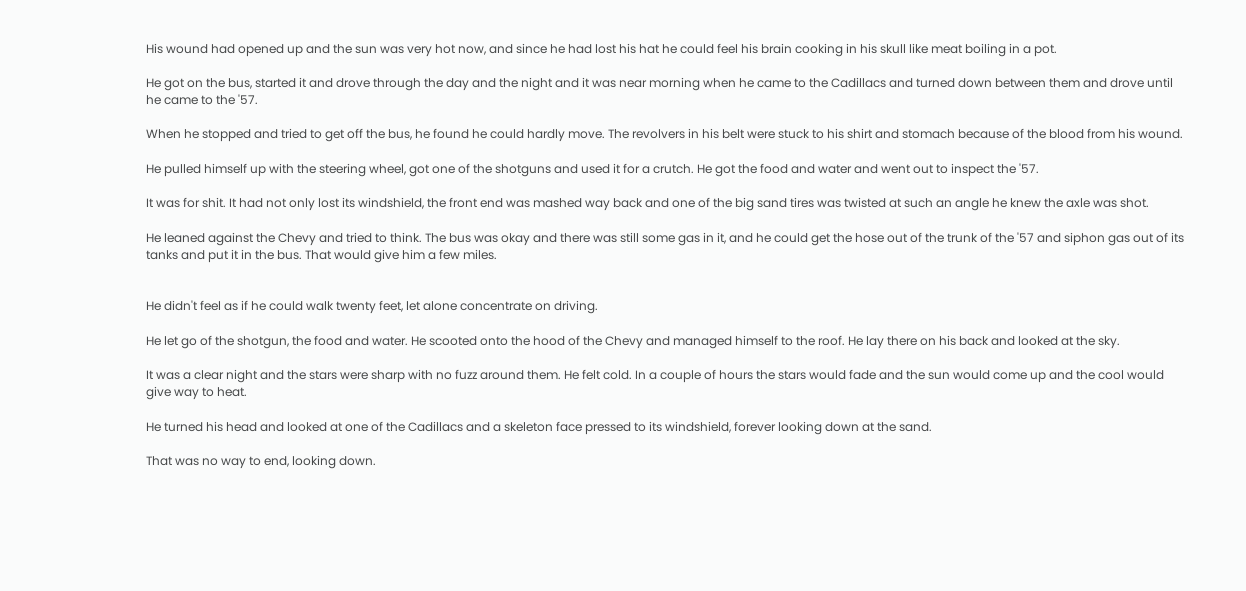His wound had opened up and the sun was very hot now, and since he had lost his hat he could feel his brain cooking in his skull like meat boiling in a pot.

He got on the bus, started it and drove through the day and the night and it was near morning when he came to the Cadillacs and turned down between them and drove until he came to the '57.

When he stopped and tried to get off the bus, he found he could hardly move. The revolvers in his belt were stuck to his shirt and stomach because of the blood from his wound.

He pulled himself up with the steering wheel, got one of the shotguns and used it for a crutch. He got the food and water and went out to inspect the '57.

It was for shit. It had not only lost its windshield, the front end was mashed way back and one of the big sand tires was twisted at such an angle he knew the axle was shot.

He leaned against the Chevy and tried to think. The bus was okay and there was still some gas in it, and he could get the hose out of the trunk of the '57 and siphon gas out of its tanks and put it in the bus. That would give him a few miles.


He didn't feel as if he could walk twenty feet, let alone concentrate on driving.

He let go of the shotgun, the food and water. He scooted onto the hood of the Chevy and managed himself to the roof. He lay there on his back and looked at the sky.

It was a clear night and the stars were sharp with no fuzz around them. He felt cold. In a couple of hours the stars would fade and the sun would come up and the cool would give way to heat.

He turned his head and looked at one of the Cadillacs and a skeleton face pressed to its windshield, forever looking down at the sand.

That was no way to end, looking down.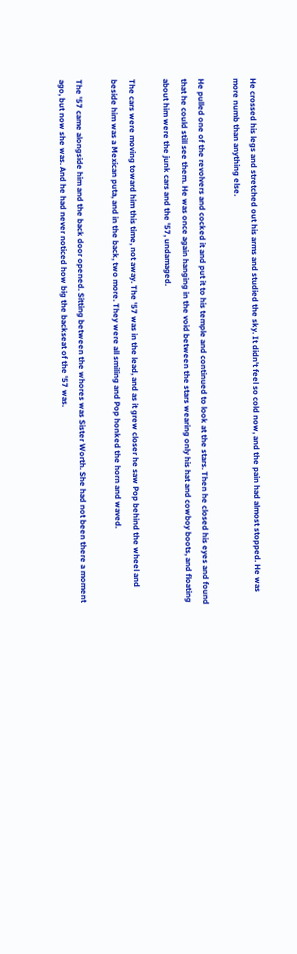He crossed his legs and stretched out his arms and studied the sky. It didn't feel so cold now, and the pain had almost stopped. He was more numb than anything else.

He pulled one of the revolvers and cocked it and put it to his temple and continued to look at the stars. Then he closed his eyes and found that he could still see them. He was once again hanging in the void between the stars wearing only his hat and cowboy boots, and floating about him were the junk cars and the '57, undamaged.

The cars were moving toward him this time, not away. The '57 was in the lead, and as it grew closer he saw Pop behind the wheel and beside him was a Mexican puta, and in the back, two more. They were all smiling and Pop honked the horn and waved.

The '57 came alongside him and the back door opened. Sitting between the whores was Sister Worth. She had not been there a moment ago, but now she was. And he had never noticed how big the backseat of the '57 was.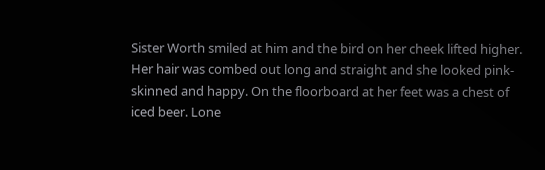Sister Worth smiled at him and the bird on her cheek lifted higher. Her hair was combed out long and straight and she looked pink-skinned and happy. On the floorboard at her feet was a chest of iced beer. Lone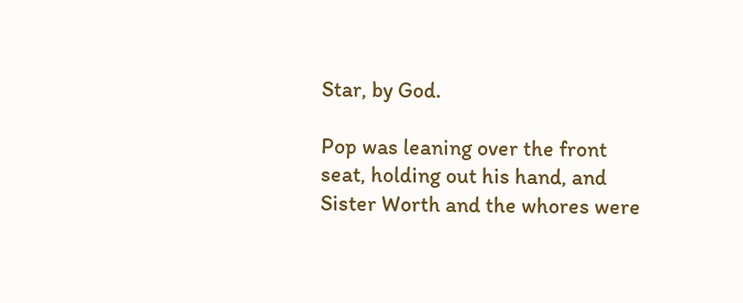Star, by God.

Pop was leaning over the front seat, holding out his hand, and Sister Worth and the whores were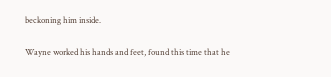beckoning him inside.

Wayne worked his hands and feet, found this time that he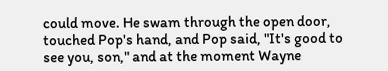could move. He swam through the open door, touched Pop's hand, and Pop said, "It's good to see you, son," and at the moment Wayne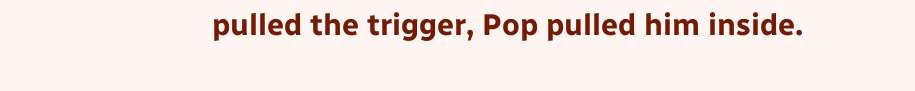pulled the trigger, Pop pulled him inside.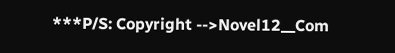***P/S: Copyright -->Novel12__Com